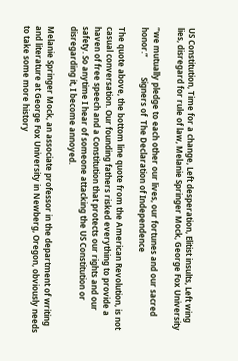US Constitution, Time for a change, Left desperation, Elitist insults, Left wing lies, disregard for rule of law, Melanie Springer Mock, George Fox University

“we mutually pledge to each other our lives, our fortunes and our sacred honor.”          Signers of  The Declaration of Independence

The quote above, the bottom line quote from the American Revolution, is not casual conversation. Our founding fathers risked everything to provide a haven of free speech and a Constitution that protects our rights and our safety. So anytime I hear of someone attacking the US Constitution or disregarding it, I become annoyed.

Melanie Springer Mock, an associate professor in the department of writing and literature at George Fox University in Newberg, Oregon, obviously needs to take some more history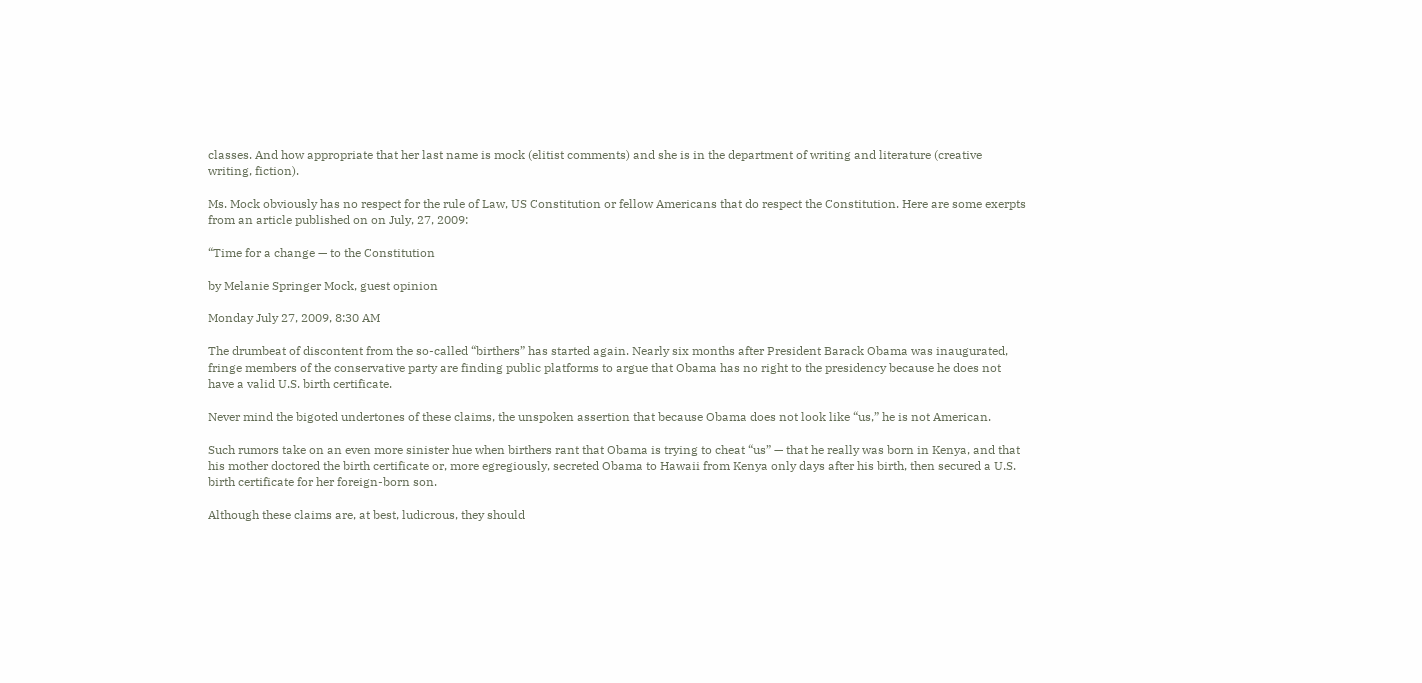classes. And how appropriate that her last name is mock (elitist comments) and she is in the department of writing and literature (creative writing, fiction).

Ms. Mock obviously has no respect for the rule of Law, US Constitution or fellow Americans that do respect the Constitution. Here are some exerpts from an article published on on July, 27, 2009:

“Time for a change — to the Constitution

by Melanie Springer Mock, guest opinion

Monday July 27, 2009, 8:30 AM

The drumbeat of discontent from the so-called “birthers” has started again. Nearly six months after President Barack Obama was inaugurated, fringe members of the conservative party are finding public platforms to argue that Obama has no right to the presidency because he does not have a valid U.S. birth certificate.

Never mind the bigoted undertones of these claims, the unspoken assertion that because Obama does not look like “us,” he is not American.

Such rumors take on an even more sinister hue when birthers rant that Obama is trying to cheat “us” — that he really was born in Kenya, and that his mother doctored the birth certificate or, more egregiously, secreted Obama to Hawaii from Kenya only days after his birth, then secured a U.S. birth certificate for her foreign-born son.

Although these claims are, at best, ludicrous, they should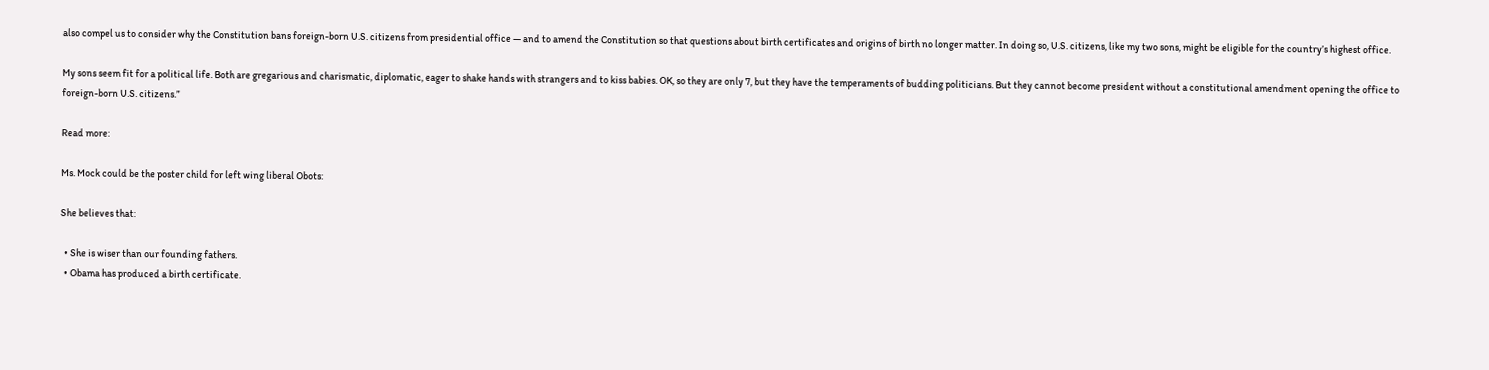also compel us to consider why the Constitution bans foreign-born U.S. citizens from presidential office — and to amend the Constitution so that questions about birth certificates and origins of birth no longer matter. In doing so, U.S. citizens, like my two sons, might be eligible for the country’s highest office.

My sons seem fit for a political life. Both are gregarious and charismatic, diplomatic, eager to shake hands with strangers and to kiss babies. OK, so they are only 7, but they have the temperaments of budding politicians. But they cannot become president without a constitutional amendment opening the office to foreign-born U.S. citizens.”

Read more:

Ms. Mock could be the poster child for left wing liberal Obots:

She believes that:

  • She is wiser than our founding fathers.
  • Obama has produced a birth certificate.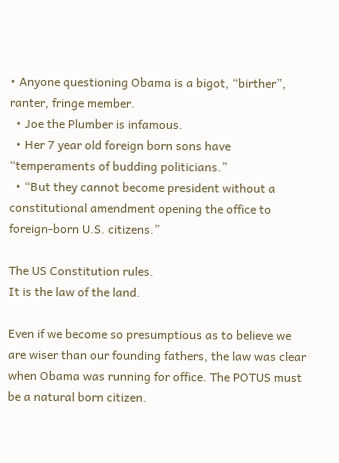• Anyone questioning Obama is a bigot, “birther”, ranter, fringe member.
  • Joe the Plumber is infamous.
  • Her 7 year old foreign born sons have “temperaments of budding politicians.”
  • “But they cannot become president without a constitutional amendment opening the office to foreign-born U.S. citizens.”

The US Constitution rules.
It is the law of the land.

Even if we become so presumptious as to believe we are wiser than our founding fathers, the law was clear when Obama was running for office. The POTUS must be a natural born citizen.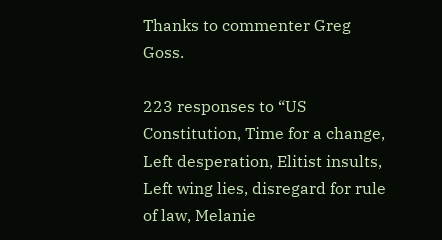Thanks to commenter Greg Goss.

223 responses to “US Constitution, Time for a change, Left desperation, Elitist insults, Left wing lies, disregard for rule of law, Melanie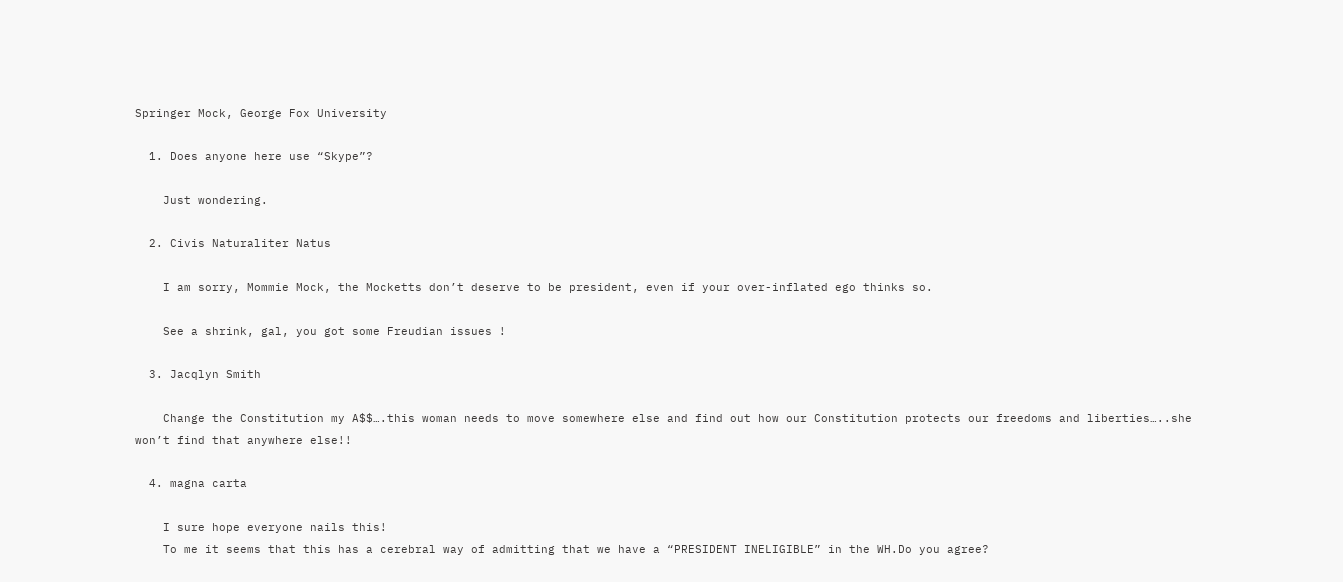Springer Mock, George Fox University

  1. Does anyone here use “Skype”?

    Just wondering.

  2. Civis Naturaliter Natus

    I am sorry, Mommie Mock, the Mocketts don’t deserve to be president, even if your over-inflated ego thinks so.

    See a shrink, gal, you got some Freudian issues !

  3. Jacqlyn Smith

    Change the Constitution my A$$….this woman needs to move somewhere else and find out how our Constitution protects our freedoms and liberties…..she won’t find that anywhere else!!

  4. magna carta

    I sure hope everyone nails this!
    To me it seems that this has a cerebral way of admitting that we have a “PRESIDENT INELIGIBLE” in the WH.Do you agree?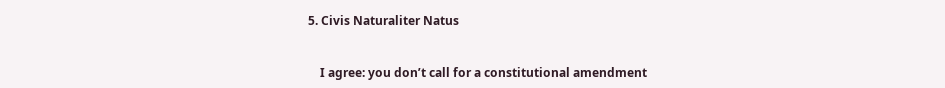5. Civis Naturaliter Natus


    I agree: you don’t call for a constitutional amendment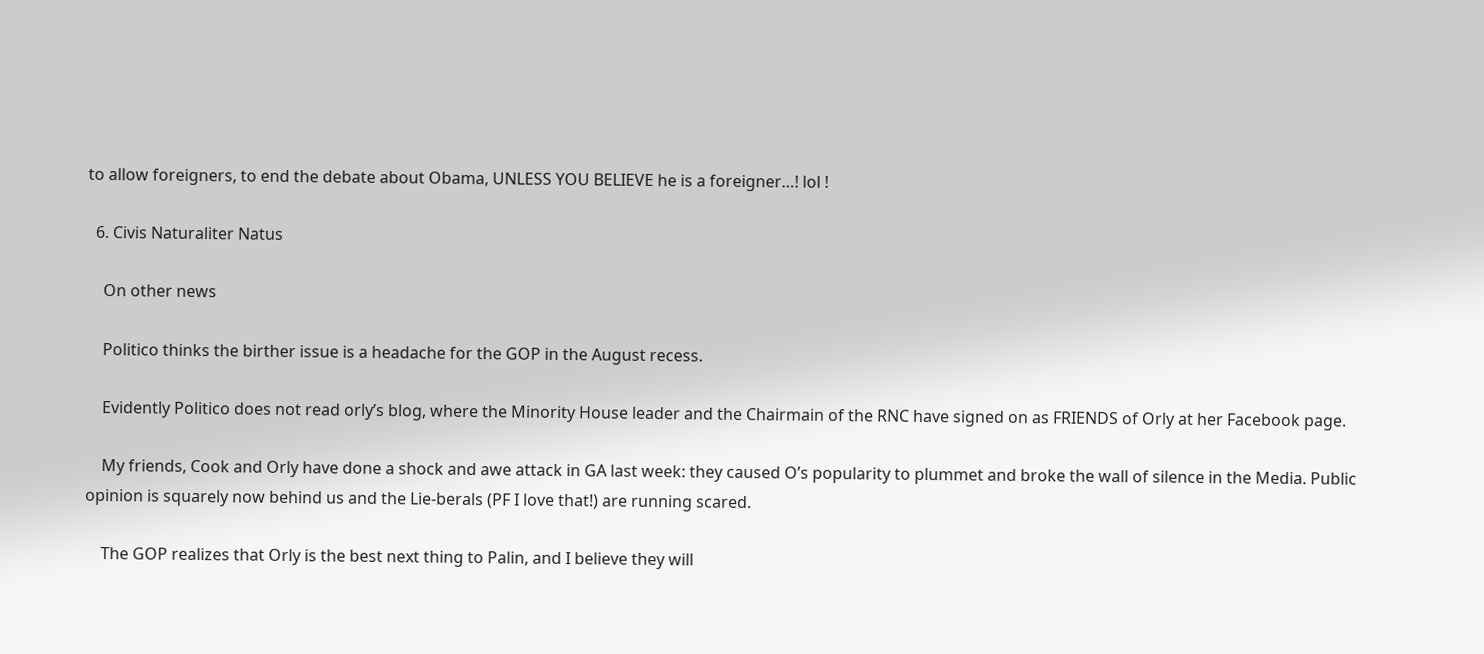to allow foreigners, to end the debate about Obama, UNLESS YOU BELIEVE he is a foreigner…! lol !

  6. Civis Naturaliter Natus

    On other news

    Politico thinks the birther issue is a headache for the GOP in the August recess.

    Evidently Politico does not read orly’s blog, where the Minority House leader and the Chairmain of the RNC have signed on as FRIENDS of Orly at her Facebook page.

    My friends, Cook and Orly have done a shock and awe attack in GA last week: they caused O’s popularity to plummet and broke the wall of silence in the Media. Public opinion is squarely now behind us and the Lie-berals (PF I love that!) are running scared.

    The GOP realizes that Orly is the best next thing to Palin, and I believe they will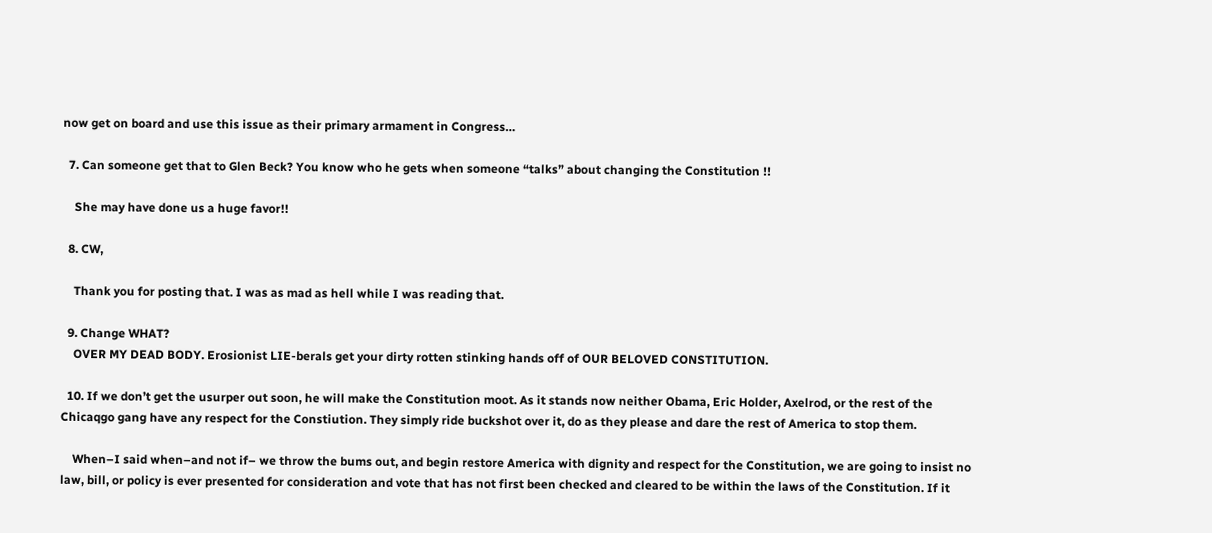now get on board and use this issue as their primary armament in Congress…

  7. Can someone get that to Glen Beck? You know who he gets when someone “talks” about changing the Constitution !!

    She may have done us a huge favor!!

  8. CW,

    Thank you for posting that. I was as mad as hell while I was reading that.

  9. Change WHAT?
    OVER MY DEAD BODY. Erosionist LIE-berals get your dirty rotten stinking hands off of OUR BELOVED CONSTITUTION.

  10. If we don’t get the usurper out soon, he will make the Constitution moot. As it stands now neither Obama, Eric Holder, Axelrod, or the rest of the Chicaqgo gang have any respect for the Constiution. They simply ride buckshot over it, do as they please and dare the rest of America to stop them.

    When–I said when–and not if– we throw the bums out, and begin restore America with dignity and respect for the Constitution, we are going to insist no law, bill, or policy is ever presented for consideration and vote that has not first been checked and cleared to be within the laws of the Constitution. If it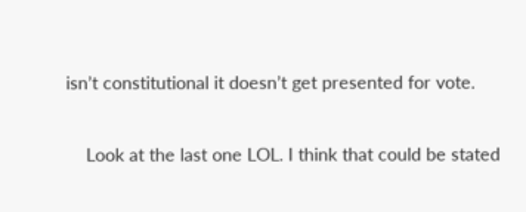isn’t constitutional it doesn’t get presented for vote.

    Look at the last one LOL. I think that could be stated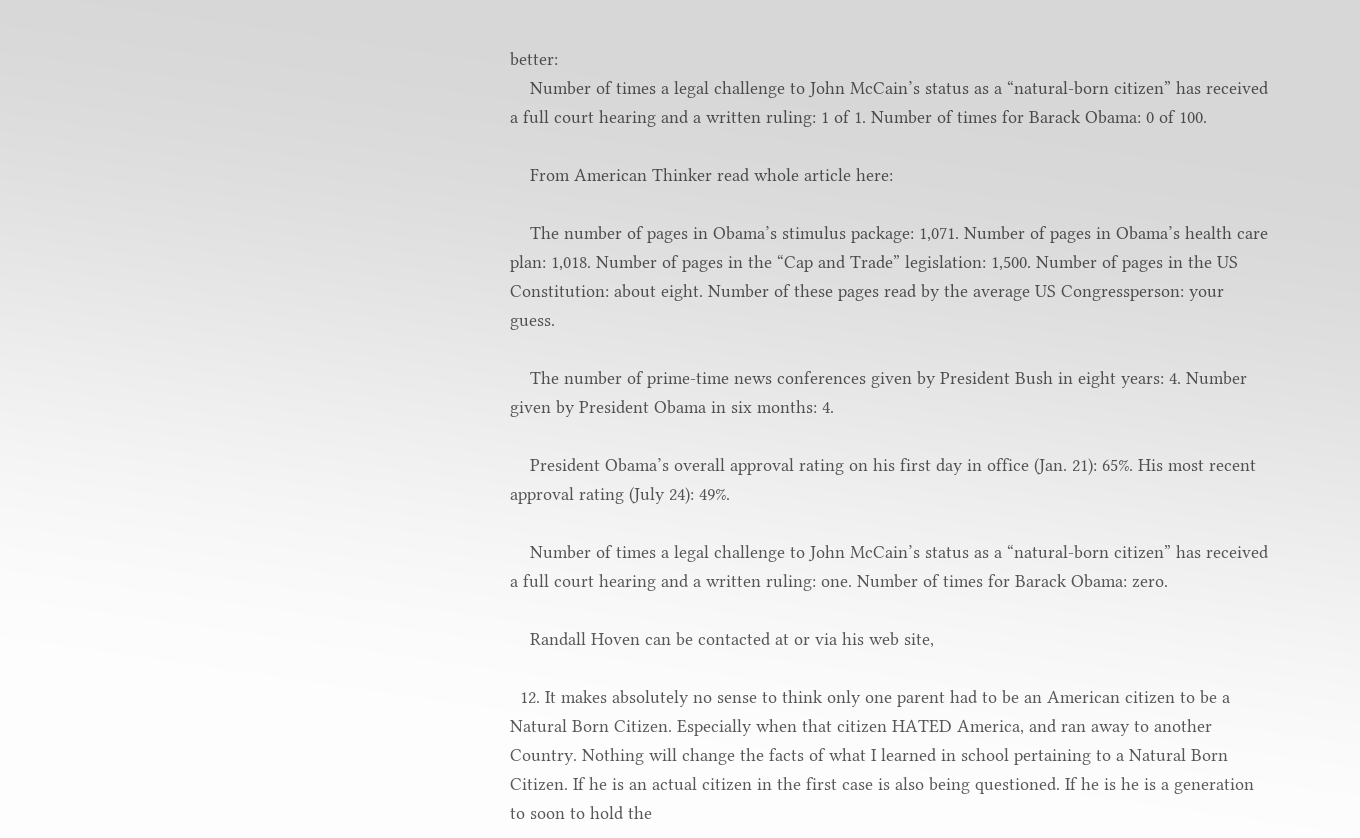better:
    Number of times a legal challenge to John McCain’s status as a “natural-born citizen” has received a full court hearing and a written ruling: 1 of 1. Number of times for Barack Obama: 0 of 100.

    From American Thinker read whole article here:

    The number of pages in Obama’s stimulus package: 1,071. Number of pages in Obama’s health care plan: 1,018. Number of pages in the “Cap and Trade” legislation: 1,500. Number of pages in the US Constitution: about eight. Number of these pages read by the average US Congressperson: your guess.

    The number of prime-time news conferences given by President Bush in eight years: 4. Number given by President Obama in six months: 4.

    President Obama’s overall approval rating on his first day in office (Jan. 21): 65%. His most recent approval rating (July 24): 49%.

    Number of times a legal challenge to John McCain’s status as a “natural-born citizen” has received a full court hearing and a written ruling: one. Number of times for Barack Obama: zero.

    Randall Hoven can be contacted at or via his web site,

  12. It makes absolutely no sense to think only one parent had to be an American citizen to be a Natural Born Citizen. Especially when that citizen HATED America, and ran away to another Country. Nothing will change the facts of what I learned in school pertaining to a Natural Born Citizen. If he is an actual citizen in the first case is also being questioned. If he is he is a generation to soon to hold the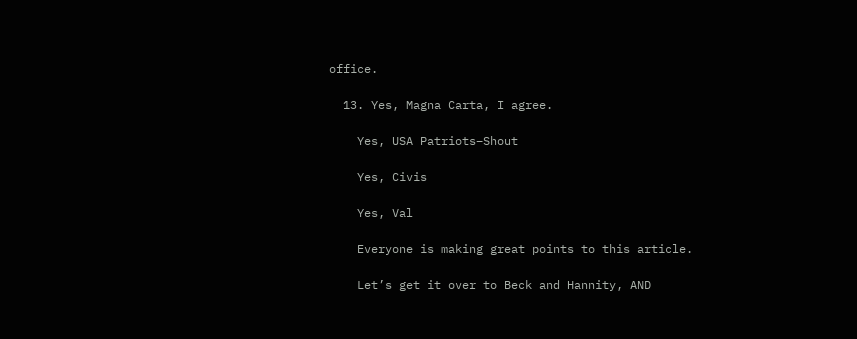office.

  13. Yes, Magna Carta, I agree.

    Yes, USA Patriots–Shout

    Yes, Civis

    Yes, Val

    Everyone is making great points to this article.

    Let’s get it over to Beck and Hannity, AND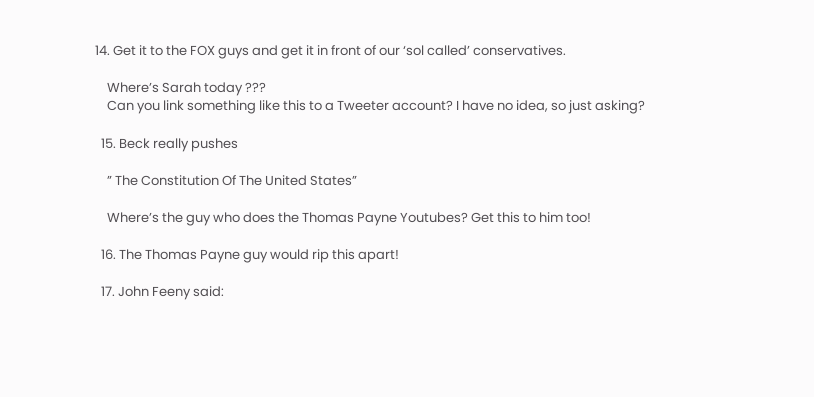14. Get it to the FOX guys and get it in front of our ‘sol called’ conservatives.

    Where’s Sarah today ???
    Can you link something like this to a Tweeter account? I have no idea, so just asking?

  15. Beck really pushes

    ” The Constitution Of The United States”

    Where’s the guy who does the Thomas Payne Youtubes? Get this to him too!

  16. The Thomas Payne guy would rip this apart!

  17. John Feeny said: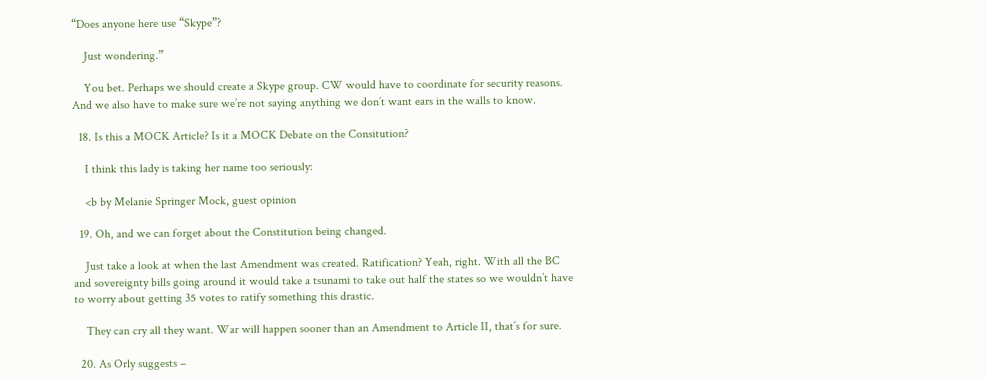“Does anyone here use “Skype”?

    Just wondering.”

    You bet. Perhaps we should create a Skype group. CW would have to coordinate for security reasons. And we also have to make sure we’re not saying anything we don’t want ears in the walls to know.

  18. Is this a MOCK Article? Is it a MOCK Debate on the Consitution?

    I think this lady is taking her name too seriously:

    <b by Melanie Springer Mock, guest opinion

  19. Oh, and we can forget about the Constitution being changed.

    Just take a look at when the last Amendment was created. Ratification? Yeah, right. With all the BC and sovereignty bills going around it would take a tsunami to take out half the states so we wouldn’t have to worry about getting 35 votes to ratify something this drastic.

    They can cry all they want. War will happen sooner than an Amendment to Article II, that’s for sure.

  20. As Orly suggests –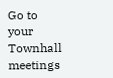Go to your Townhall meetings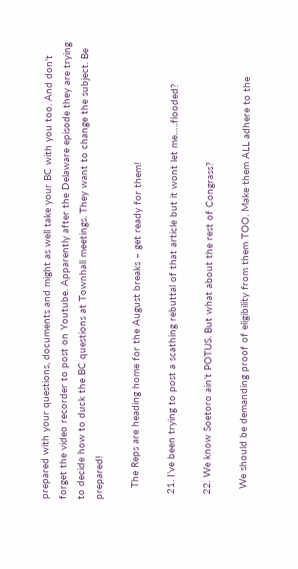prepared with your questions, documents and might as well take your BC with you too. And don’t forget the video recorder to post on Youtube. Apparently after the Delaware episode they are trying to decide how to duck the BC questions at Townhall meetings. They want to change the subject. Be prepared!

    The Reps are heading home for the August breaks – get ready for them!

  21. I’ve been trying to post a scathing rebuttal of that article but it wont let me…..flooded?

  22. We know Soetoro ain’t POTUS. But what about the rest of Congrass?

    We should be demanding proof of eligibility from them TOO. Make them ALL adhere to the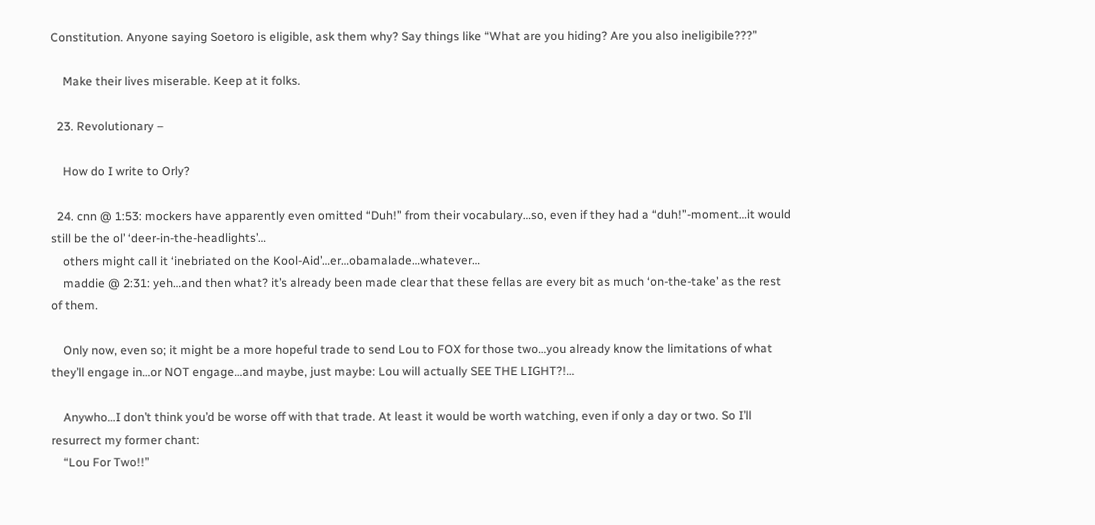Constitution. Anyone saying Soetoro is eligible, ask them why? Say things like “What are you hiding? Are you also ineligibile???”

    Make their lives miserable. Keep at it folks.

  23. Revolutionary –

    How do I write to Orly?

  24. cnn @ 1:53: mockers have apparently even omitted “Duh!” from their vocabulary…so, even if they had a “duh!”-moment…it would still be the ol’ ‘deer-in-the-headlights’…
    others might call it ‘inebriated on the Kool-Aid’…er…obamalade…whatever…
    maddie @ 2:31: yeh…and then what? it’s already been made clear that these fellas are every bit as much ‘on-the-take’ as the rest of them.

    Only now, even so; it might be a more hopeful trade to send Lou to FOX for those two…you already know the limitations of what they’ll engage in…or NOT engage…and maybe, just maybe: Lou will actually SEE THE LIGHT?!…

    Anywho…I don’t think you’d be worse off with that trade. At least it would be worth watching, even if only a day or two. So I’ll resurrect my former chant:
    “Lou For Two!!”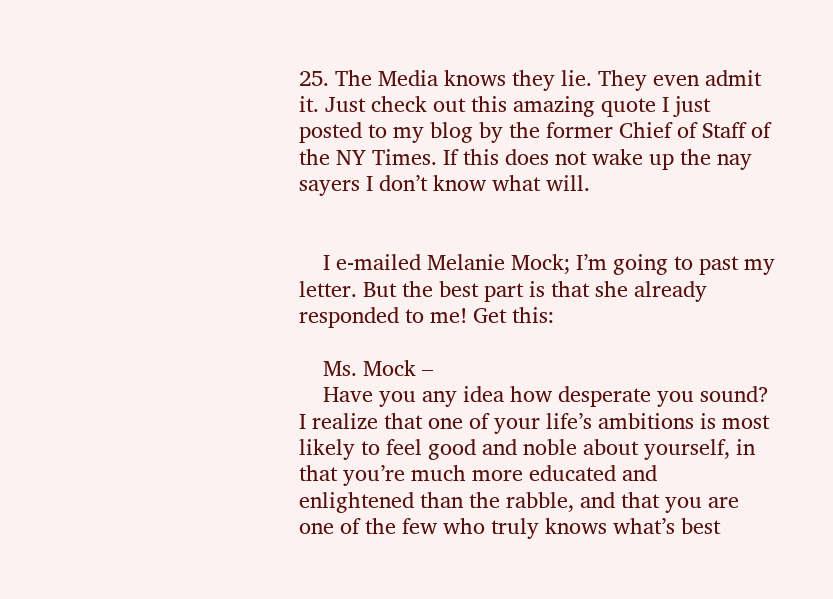25. The Media knows they lie. They even admit it. Just check out this amazing quote I just posted to my blog by the former Chief of Staff of the NY Times. If this does not wake up the nay sayers I don’t know what will.


    I e-mailed Melanie Mock; I’m going to past my letter. But the best part is that she already responded to me! Get this:

    Ms. Mock –
    Have you any idea how desperate you sound? I realize that one of your life’s ambitions is most likely to feel good and noble about yourself, in that you’re much more educated and enlightened than the rabble, and that you are one of the few who truly knows what’s best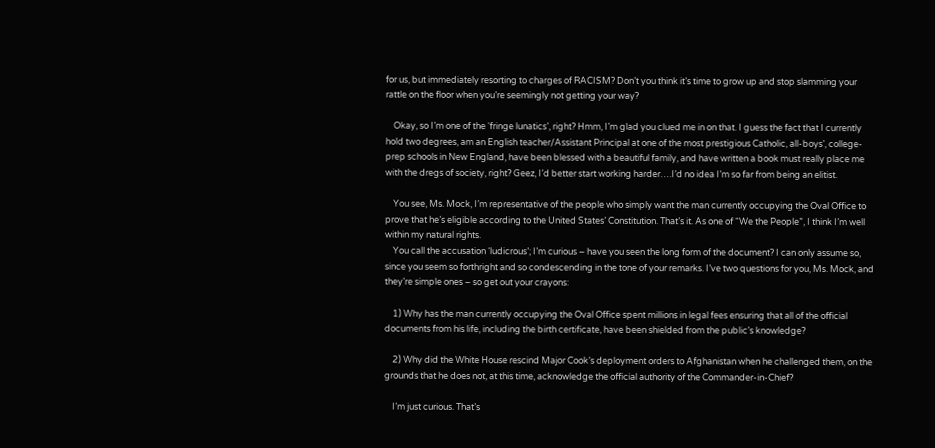for us, but immediately resorting to charges of RACISM? Don’t you think it’s time to grow up and stop slamming your rattle on the floor when you’re seemingly not getting your way?

    Okay, so I’m one of the ‘fringe lunatics’, right? Hmm, I’m glad you clued me in on that. I guess the fact that I currently hold two degrees, am an English teacher/Assistant Principal at one of the most prestigious Catholic, all-boys’, college-prep schools in New England, have been blessed with a beautiful family, and have written a book must really place me with the dregs of society, right? Geez, I’d better start working harder….I’d no idea I’m so far from being an elitist.

    You see, Ms. Mock, I’m representative of the people who simply want the man currently occupying the Oval Office to prove that he’s eligible according to the United States’ Constitution. That’s it. As one of “We the People”, I think I’m well within my natural rights.
    You call the accusation ‘ludicrous’; I’m curious – have you seen the long form of the document? I can only assume so, since you seem so forthright and so condescending in the tone of your remarks. I’ve two questions for you, Ms. Mock, and they’re simple ones – so get out your crayons:

    1) Why has the man currently occupying the Oval Office spent millions in legal fees ensuring that all of the official documents from his life, including the birth certificate, have been shielded from the public’s knowledge?

    2) Why did the White House rescind Major Cook’s deployment orders to Afghanistan when he challenged them, on the grounds that he does not, at this time, acknowledge the official authority of the Commander-in-Chief?

    I’m just curious. That’s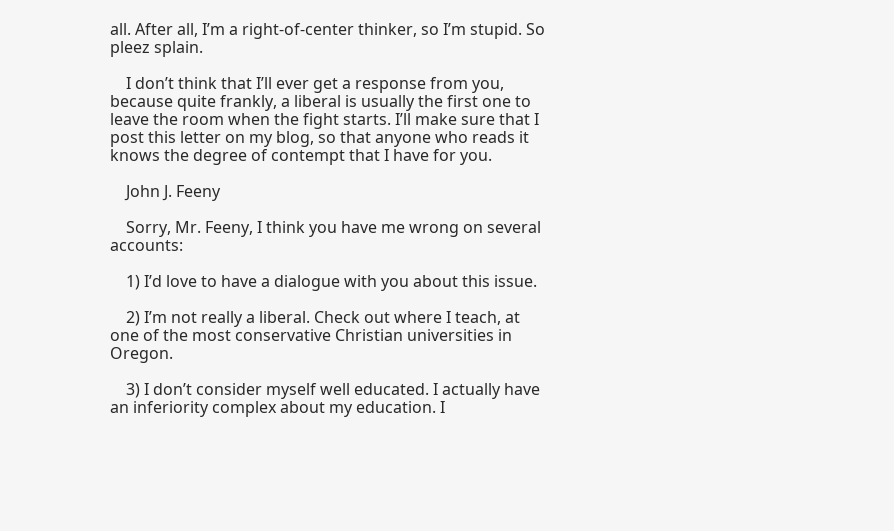all. After all, I’m a right-of-center thinker, so I’m stupid. So pleez splain.

    I don’t think that I’ll ever get a response from you, because quite frankly, a liberal is usually the first one to leave the room when the fight starts. I’ll make sure that I post this letter on my blog, so that anyone who reads it knows the degree of contempt that I have for you.

    John J. Feeny

    Sorry, Mr. Feeny, I think you have me wrong on several accounts:

    1) I’d love to have a dialogue with you about this issue.

    2) I’m not really a liberal. Check out where I teach, at one of the most conservative Christian universities in Oregon.

    3) I don’t consider myself well educated. I actually have an inferiority complex about my education. I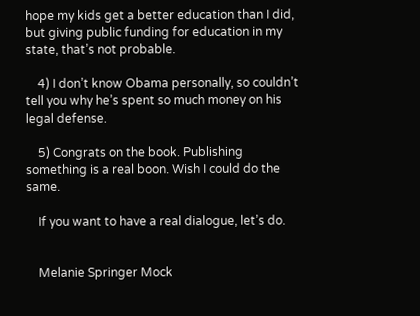hope my kids get a better education than I did, but giving public funding for education in my state, that’s not probable.

    4) I don’t know Obama personally, so couldn’t tell you why he’s spent so much money on his legal defense.

    5) Congrats on the book. Publishing something is a real boon. Wish I could do the same.

    If you want to have a real dialogue, let’s do.


    Melanie Springer Mock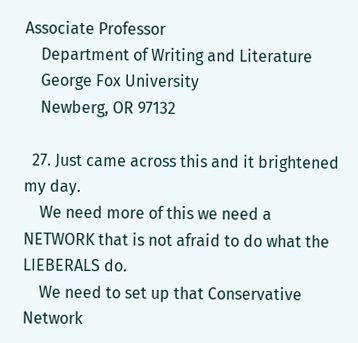Associate Professor
    Department of Writing and Literature
    George Fox University
    Newberg, OR 97132

  27. Just came across this and it brightened my day.
    We need more of this we need a NETWORK that is not afraid to do what the LIEBERALS do.
    We need to set up that Conservative Network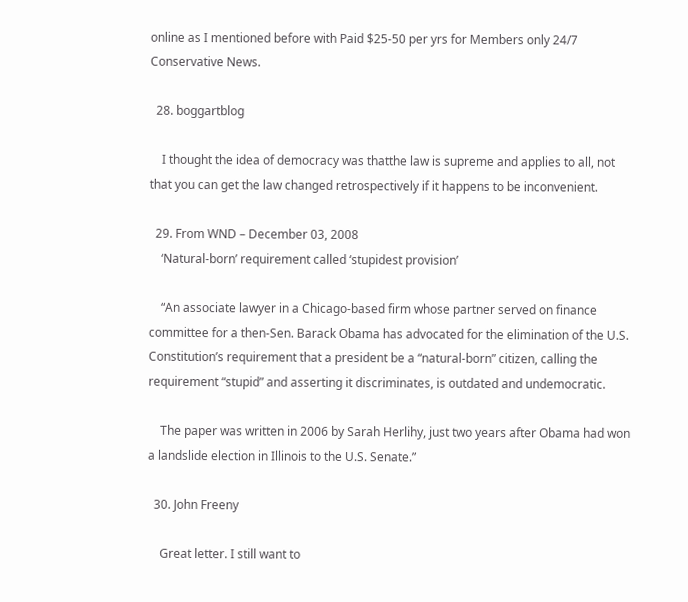online as I mentioned before with Paid $25-50 per yrs for Members only 24/7 Conservative News.

  28. boggartblog

    I thought the idea of democracy was thatthe law is supreme and applies to all, not that you can get the law changed retrospectively if it happens to be inconvenient.

  29. From WND – December 03, 2008
    ‘Natural-born’ requirement called ‘stupidest provision’

    “An associate lawyer in a Chicago-based firm whose partner served on finance committee for a then-Sen. Barack Obama has advocated for the elimination of the U.S. Constitution’s requirement that a president be a “natural-born” citizen, calling the requirement “stupid” and asserting it discriminates, is outdated and undemocratic.

    The paper was written in 2006 by Sarah Herlihy, just two years after Obama had won a landslide election in Illinois to the U.S. Senate.”

  30. John Freeny

    Great letter. I still want to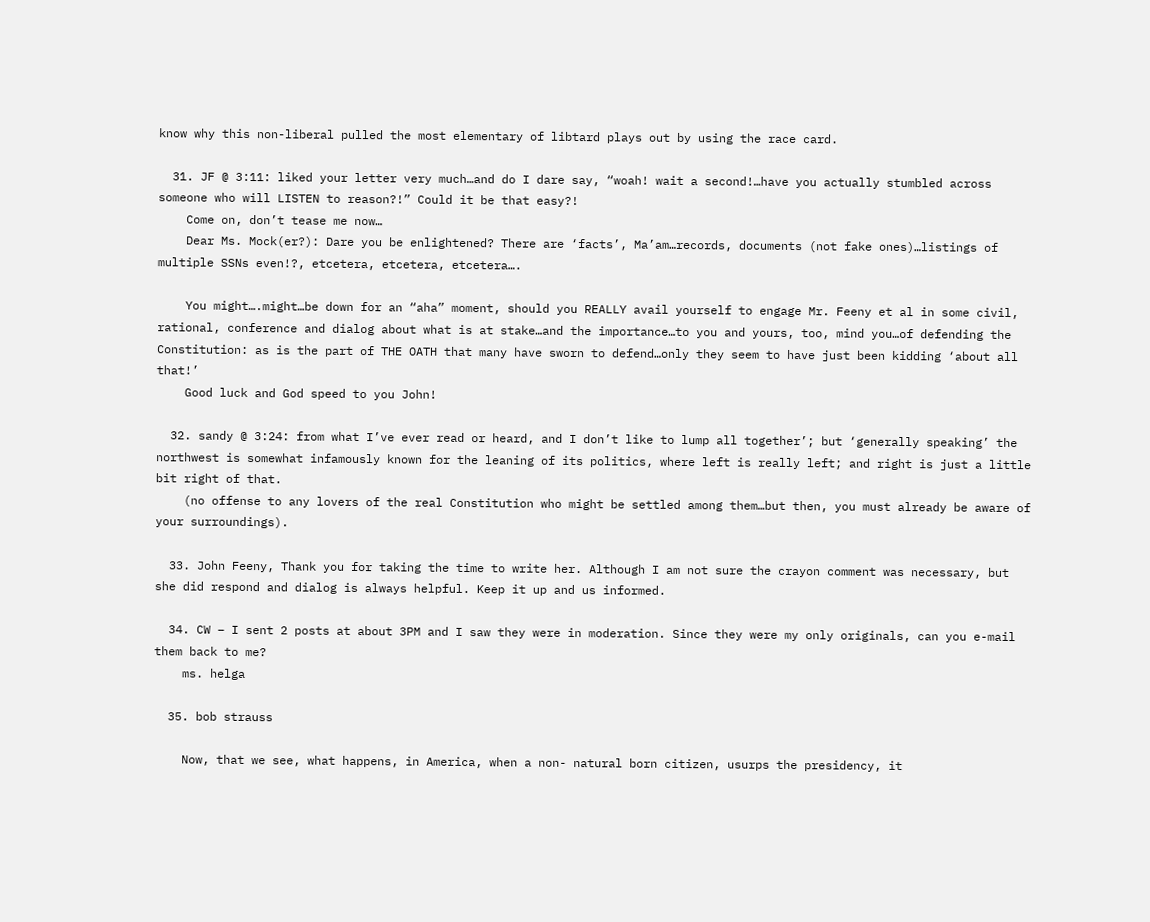know why this non-liberal pulled the most elementary of libtard plays out by using the race card.

  31. JF @ 3:11: liked your letter very much…and do I dare say, “woah! wait a second!…have you actually stumbled across someone who will LISTEN to reason?!” Could it be that easy?!
    Come on, don’t tease me now…
    Dear Ms. Mock(er?): Dare you be enlightened? There are ‘facts’, Ma’am…records, documents (not fake ones)…listings of multiple SSNs even!?, etcetera, etcetera, etcetera….

    You might….might…be down for an “aha” moment, should you REALLY avail yourself to engage Mr. Feeny et al in some civil, rational, conference and dialog about what is at stake…and the importance…to you and yours, too, mind you…of defending the Constitution: as is the part of THE OATH that many have sworn to defend…only they seem to have just been kidding ‘about all that!’
    Good luck and God speed to you John!

  32. sandy @ 3:24: from what I’ve ever read or heard, and I don’t like to lump all together’; but ‘generally speaking’ the northwest is somewhat infamously known for the leaning of its politics, where left is really left; and right is just a little bit right of that.
    (no offense to any lovers of the real Constitution who might be settled among them…but then, you must already be aware of your surroundings).

  33. John Feeny, Thank you for taking the time to write her. Although I am not sure the crayon comment was necessary, but she did respond and dialog is always helpful. Keep it up and us informed.

  34. CW – I sent 2 posts at about 3PM and I saw they were in moderation. Since they were my only originals, can you e-mail them back to me?
    ms. helga

  35. bob strauss

    Now, that we see, what happens, in America, when a non- natural born citizen, usurps the presidency, it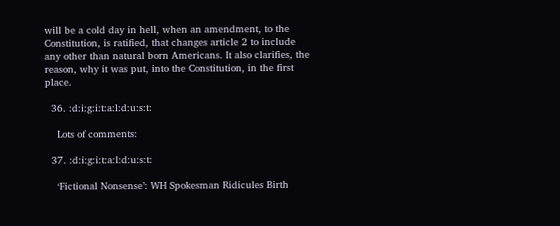will be a cold day in hell, when an amendment, to the Constitution, is ratified, that changes article 2 to include any other than natural born Americans. It also clarifies, the reason, why it was put, into the Constitution, in the first place.

  36. :d:i:g:i:t:a:l:d:u:s:t:

    Lots of comments:

  37. :d:i:g:i:t:a:l:d:u:s:t:

    ‘Fictional Nonsense’: WH Spokesman Ridicules Birth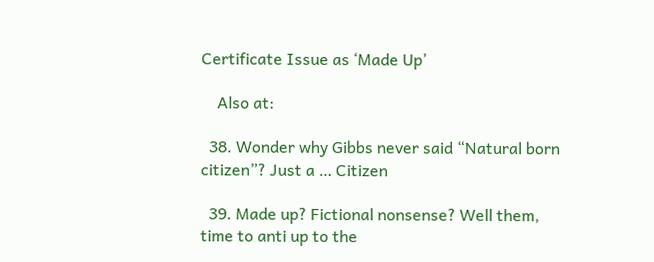Certificate Issue as ‘Made Up’

    Also at:

  38. Wonder why Gibbs never said “Natural born citizen”? Just a … Citizen

  39. Made up? Fictional nonsense? Well them, time to anti up to the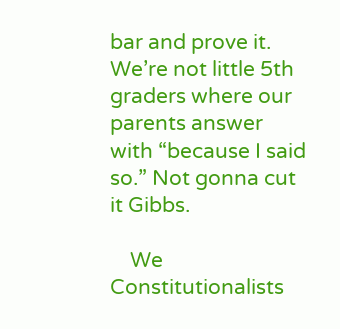bar and prove it. We’re not little 5th graders where our parents answer with “because I said so.” Not gonna cut it Gibbs.

    We Constitutionalists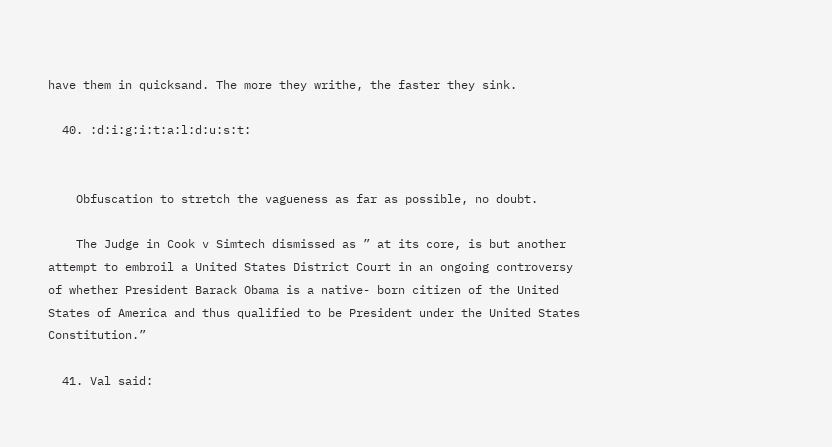have them in quicksand. The more they writhe, the faster they sink.

  40. :d:i:g:i:t:a:l:d:u:s:t:


    Obfuscation to stretch the vagueness as far as possible, no doubt.

    The Judge in Cook v Simtech dismissed as ” at its core, is but another attempt to embroil a United States District Court in an ongoing controversy of whether President Barack Obama is a native- born citizen of the United States of America and thus qualified to be President under the United States Constitution.”

  41. Val said: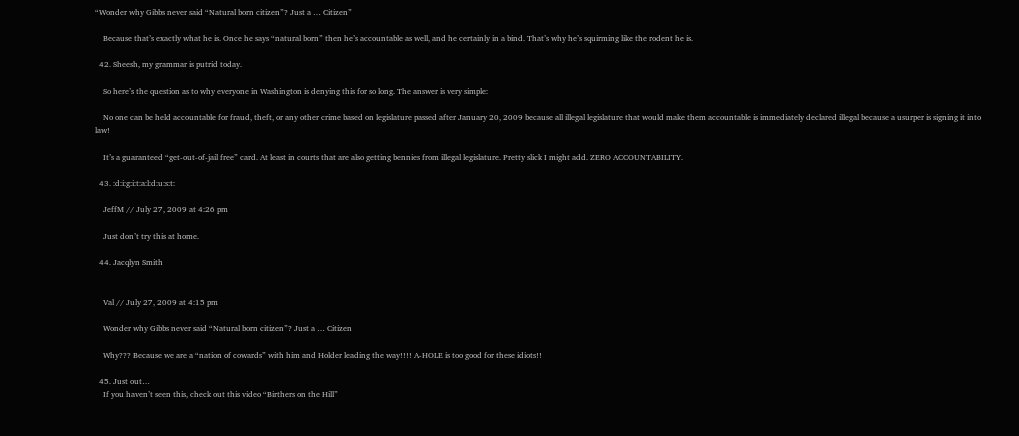“Wonder why Gibbs never said “Natural born citizen”? Just a … Citizen”

    Because that’s exactly what he is. Once he says “natural born” then he’s accountable as well, and he certainly in a bind. That’s why he’s squirming like the rodent he is.

  42. Sheesh, my grammar is putrid today.

    So here’s the question as to why everyone in Washington is denying this for so long. The answer is very simple:

    No one can be held accountable for fraud, theft, or any other crime based on legislature passed after January 20, 2009 because all illegal legislature that would make them accountable is immediately declared illegal because a usurper is signing it into law!

    It’s a guaranteed “get-out-of-jail free” card. At least in courts that are also getting bennies from illegal legislature. Pretty slick I might add. ZERO ACCOUNTABILITY.

  43. :d:i:g:i:t:a:l:d:u:s:t:

    JeffM // July 27, 2009 at 4:26 pm

    Just don’t try this at home.

  44. Jacqlyn Smith


    Val // July 27, 2009 at 4:15 pm

    Wonder why Gibbs never said “Natural born citizen”? Just a … Citizen

    Why??? Because we are a “nation of cowards” with him and Holder leading the way!!!! A-HOLE is too good for these idiots!!

  45. Just out…
    If you haven’t seen this, check out this video “Birthers on the Hill”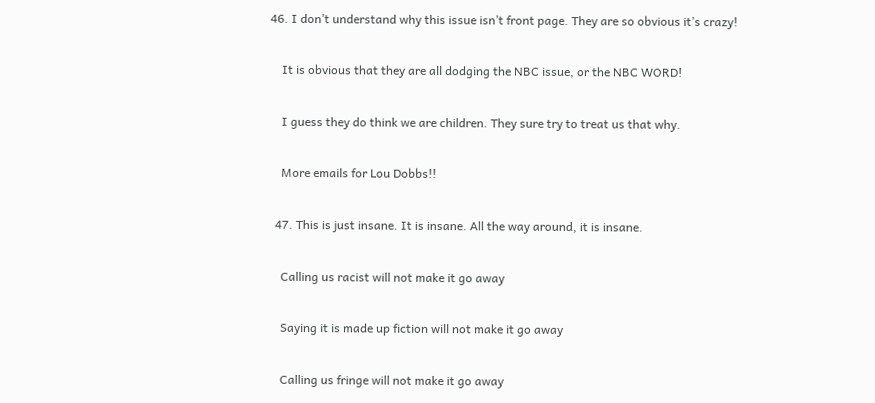46. I don’t understand why this issue isn’t front page. They are so obvious it’s crazy!

    It is obvious that they are all dodging the NBC issue, or the NBC WORD!

    I guess they do think we are children. They sure try to treat us that why.

    More emails for Lou Dobbs!!

  47. This is just insane. It is insane. All the way around, it is insane.

    Calling us racist will not make it go away

    Saying it is made up fiction will not make it go away

    Calling us fringe will not make it go away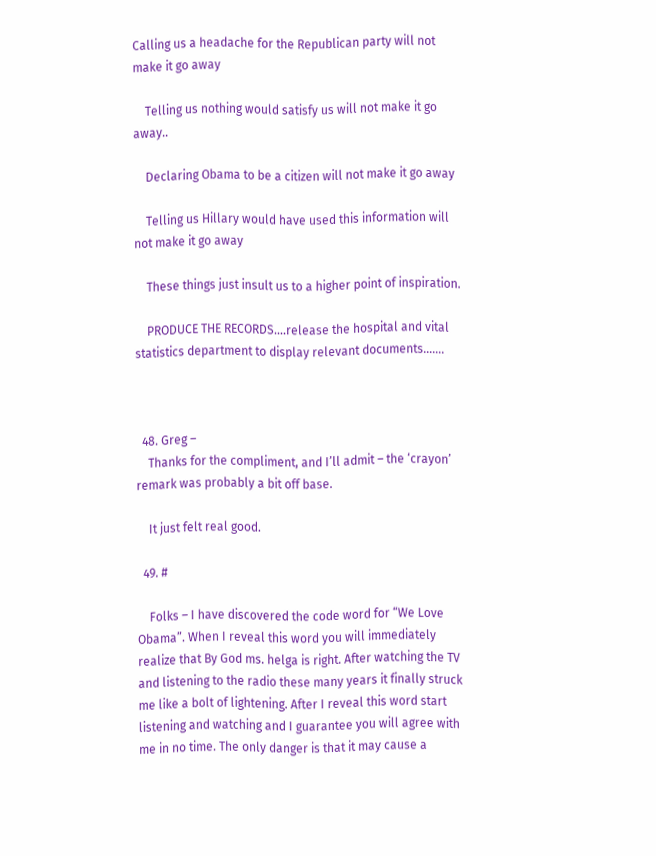Calling us a headache for the Republican party will not make it go away

    Telling us nothing would satisfy us will not make it go away..

    Declaring Obama to be a citizen will not make it go away

    Telling us Hillary would have used this information will not make it go away

    These things just insult us to a higher point of inspiration.

    PRODUCE THE RECORDS….release the hospital and vital statistics department to display relevant documents…….



  48. Greg –
    Thanks for the compliment, and I’ll admit – the ‘crayon’ remark was probably a bit off base.

    It just felt real good.

  49. #

    Folks – I have discovered the code word for “We Love Obama”. When I reveal this word you will immediately realize that By God ms. helga is right. After watching the TV and listening to the radio these many years it finally struck me like a bolt of lightening. After I reveal this word start listening and watching and I guarantee you will agree with me in no time. The only danger is that it may cause a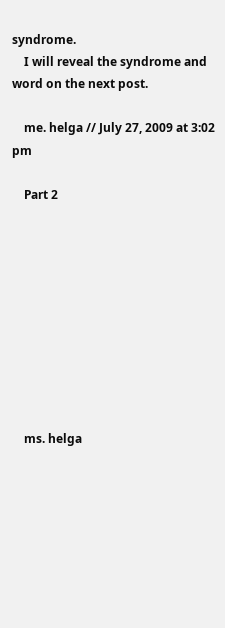syndrome.
    I will reveal the syndrome and word on the next post.

    me. helga // July 27, 2009 at 3:02 pm

    Part 2










    ms. helga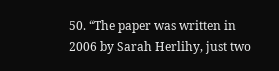50. “The paper was written in 2006 by Sarah Herlihy, just two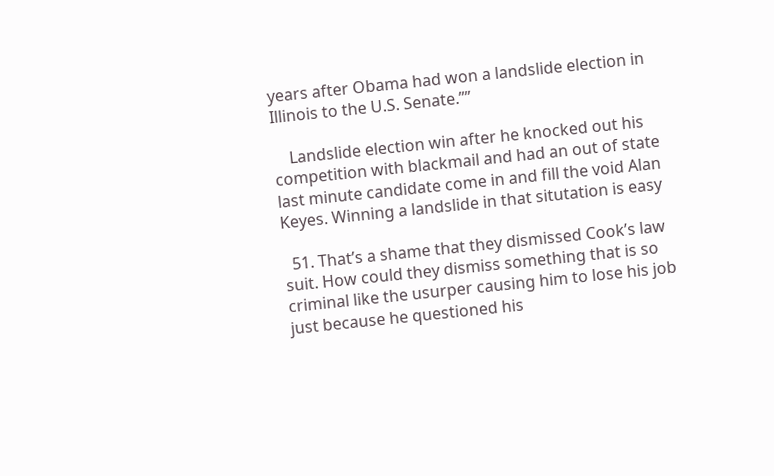years after Obama had won a landslide election in Illinois to the U.S. Senate.””

    Landslide election win after he knocked out his competition with blackmail and had an out of state last minute candidate come in and fill the void Alan Keyes. Winning a landslide in that situtation is easy

  51. That’s a shame that they dismissed Cook’s law suit. How could they dismiss something that is so criminal like the usurper causing him to lose his job just because he questioned his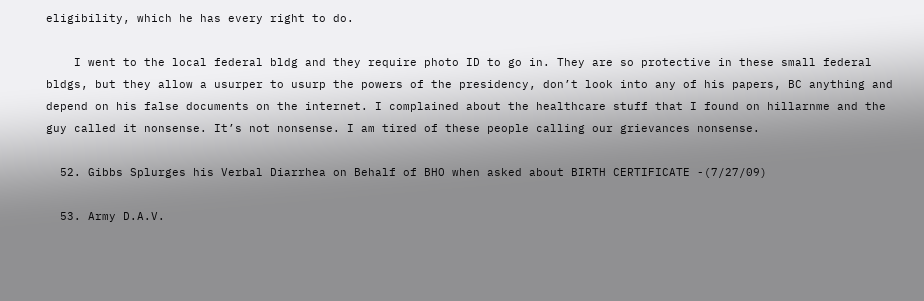eligibility, which he has every right to do.

    I went to the local federal bldg and they require photo ID to go in. They are so protective in these small federal bldgs, but they allow a usurper to usurp the powers of the presidency, don’t look into any of his papers, BC anything and depend on his false documents on the internet. I complained about the healthcare stuff that I found on hillarnme and the guy called it nonsense. It’s not nonsense. I am tired of these people calling our grievances nonsense.

  52. Gibbs Splurges his Verbal Diarrhea on Behalf of BHO when asked about BIRTH CERTIFICATE -(7/27/09)

  53. Army D.A.V.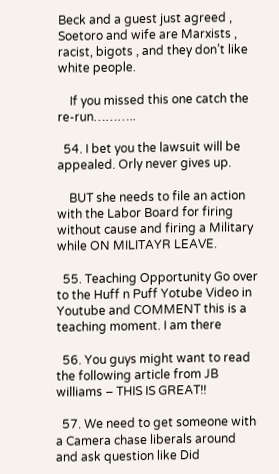Beck and a guest just agreed , Soetoro and wife are Marxists , racist, bigots , and they don’t like white people.

    If you missed this one catch the re-run………..

  54. I bet you the lawsuit will be appealed. Orly never gives up.

    BUT she needs to file an action with the Labor Board for firing without cause and firing a Military while ON MILITAYR LEAVE.

  55. Teaching Opportunity Go over to the Huff n Puff Yotube Video in Youtube and COMMENT this is a teaching moment. I am there

  56. You guys might want to read the following article from JB williams – THIS IS GREAT!!

  57. We need to get someone with a Camera chase liberals around and ask question like Did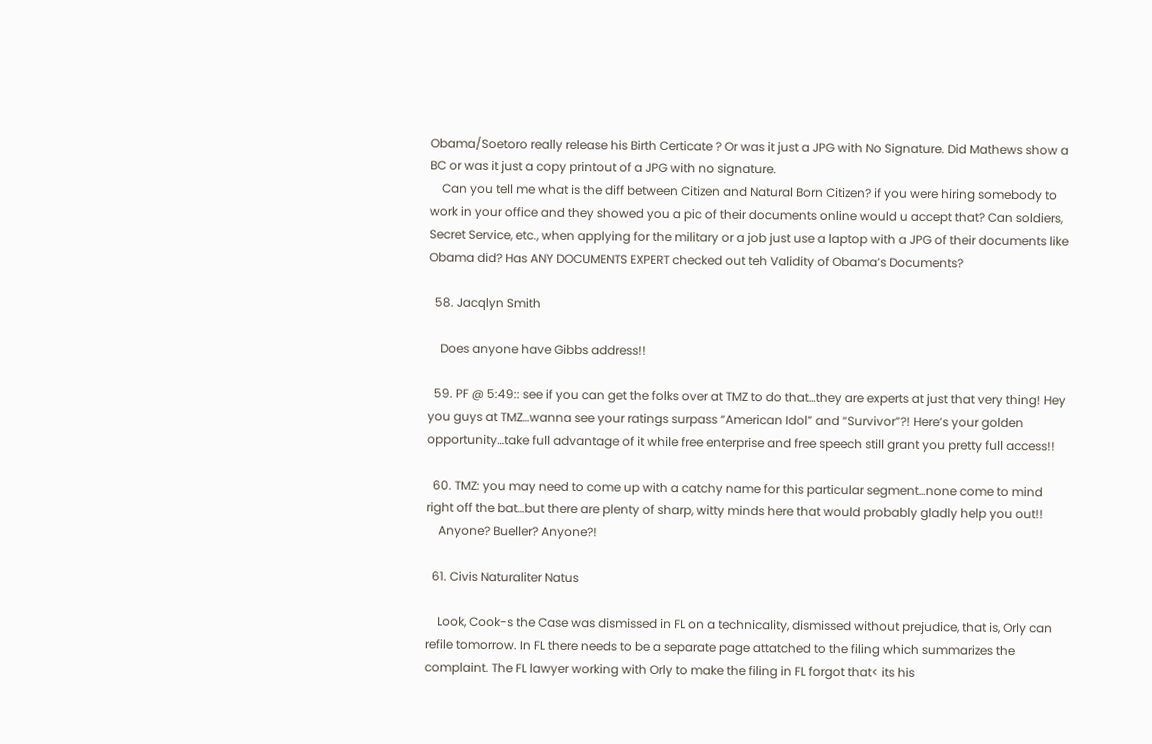Obama/Soetoro really release his Birth Certicate ? Or was it just a JPG with No Signature. Did Mathews show a BC or was it just a copy printout of a JPG with no signature.
    Can you tell me what is the diff between Citizen and Natural Born Citizen? if you were hiring somebody to work in your office and they showed you a pic of their documents online would u accept that? Can soldiers, Secret Service, etc., when applying for the military or a job just use a laptop with a JPG of their documents like Obama did? Has ANY DOCUMENTS EXPERT checked out teh Validity of Obama’s Documents?

  58. Jacqlyn Smith

    Does anyone have Gibbs address!!

  59. PF @ 5:49:: see if you can get the folks over at TMZ to do that…they are experts at just that very thing! Hey you guys at TMZ…wanna see your ratings surpass “American Idol” and “Survivor”?! Here’s your golden opportunity…take full advantage of it while free enterprise and free speech still grant you pretty full access!!

  60. TMZ: you may need to come up with a catchy name for this particular segment…none come to mind right off the bat…but there are plenty of sharp, witty minds here that would probably gladly help you out!!
    Anyone? Bueller? Anyone?!

  61. Civis Naturaliter Natus

    Look, Cook-s the Case was dismissed in FL on a technicality, dismissed without prejudice, that is, Orly can refile tomorrow. In FL there needs to be a separate page attatched to the filing which summarizes the complaint. The FL lawyer working with Orly to make the filing in FL forgot that< its his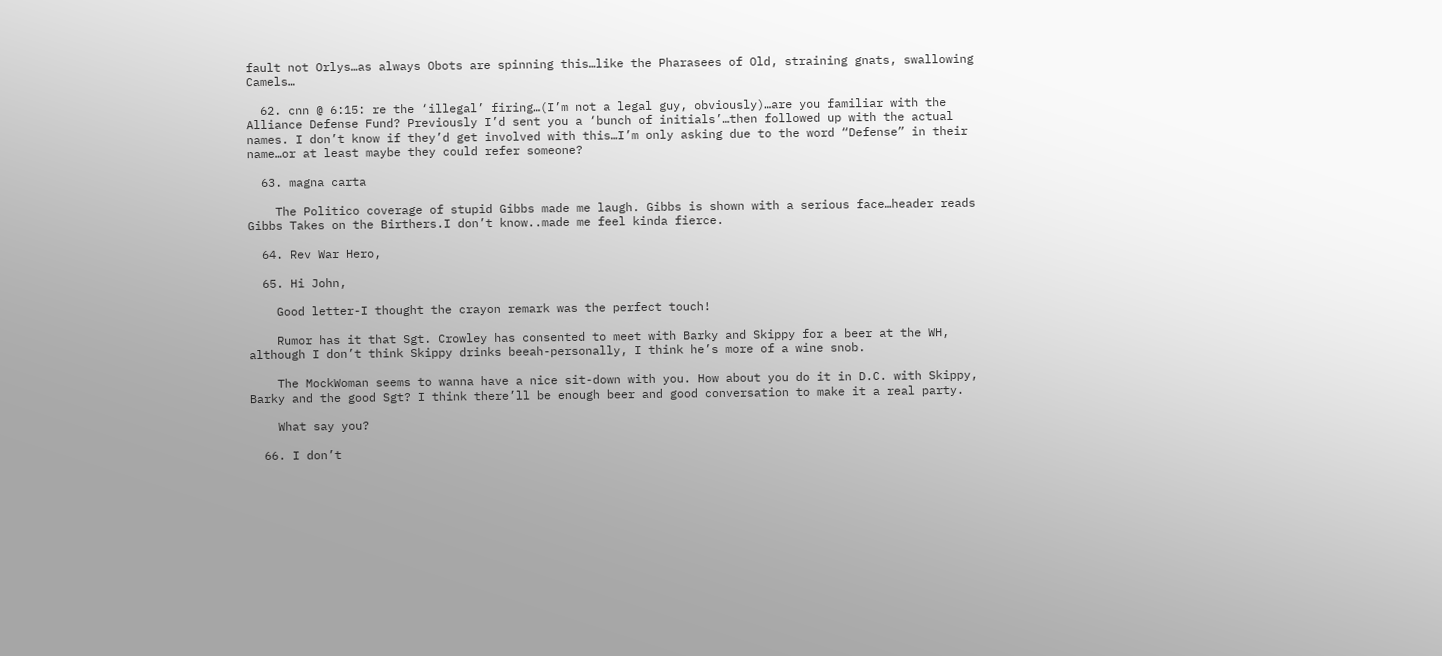fault not Orlys…as always Obots are spinning this…like the Pharasees of Old, straining gnats, swallowing Camels…

  62. cnn @ 6:15: re the ‘illegal’ firing…(I’m not a legal guy, obviously)…are you familiar with the Alliance Defense Fund? Previously I’d sent you a ‘bunch of initials’…then followed up with the actual names. I don’t know if they’d get involved with this…I’m only asking due to the word “Defense” in their name…or at least maybe they could refer someone?

  63. magna carta

    The Politico coverage of stupid Gibbs made me laugh. Gibbs is shown with a serious face…header reads Gibbs Takes on the Birthers.I don’t know..made me feel kinda fierce.

  64. Rev War Hero,

  65. Hi John,

    Good letter-I thought the crayon remark was the perfect touch!

    Rumor has it that Sgt. Crowley has consented to meet with Barky and Skippy for a beer at the WH, although I don’t think Skippy drinks beeah-personally, I think he’s more of a wine snob.

    The MockWoman seems to wanna have a nice sit-down with you. How about you do it in D.C. with Skippy, Barky and the good Sgt? I think there’ll be enough beer and good conversation to make it a real party.

    What say you?

  66. I don’t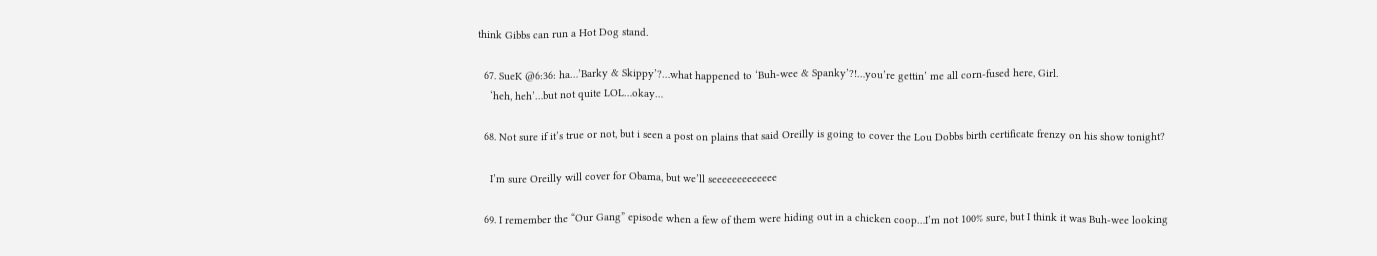think Gibbs can run a Hot Dog stand.

  67. SueK @6:36: ha…’Barky & Skippy’?…what happened to ‘Buh-wee & Spanky’?!…you’re gettin’ me all corn-fused here, Girl.
    ‘heh, heh’…but not quite LOL…okay…

  68. Not sure if it’s true or not, but i seen a post on plains that said Oreilly is going to cover the Lou Dobbs birth certificate frenzy on his show tonight?

    I’m sure Oreilly will cover for Obama, but we’ll seeeeeeeeeeeee

  69. I remember the “Our Gang” episode when a few of them were hiding out in a chicken coop…I’m not 100% sure, but I think it was Buh-wee looking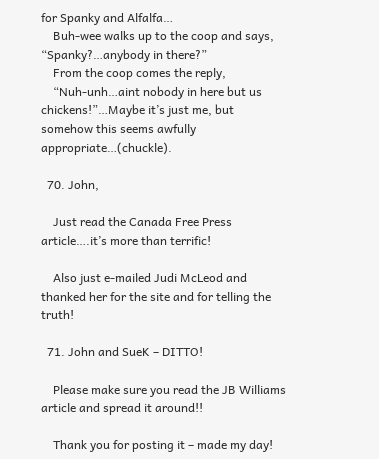for Spanky and Alfalfa…
    Buh-wee walks up to the coop and says, “Spanky?…anybody in there?”
    From the coop comes the reply,
    “Nuh-unh…aint nobody in here but us chickens!”…Maybe it’s just me, but somehow this seems awfully appropriate…(chuckle).

  70. John,

    Just read the Canada Free Press article….it’s more than terrific!

    Also just e-mailed Judi McLeod and thanked her for the site and for telling the truth!

  71. John and SueK – DITTO!

    Please make sure you read the JB Williams article and spread it around!!

    Thank you for posting it – made my day!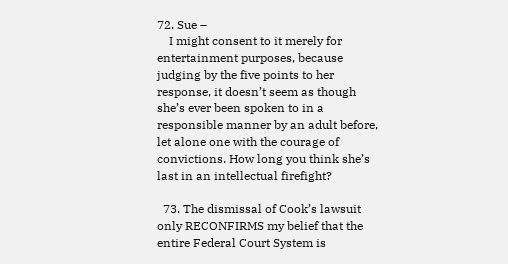72. Sue –
    I might consent to it merely for entertainment purposes, because judging by the five points to her response, it doesn’t seem as though she’s ever been spoken to in a responsible manner by an adult before, let alone one with the courage of convictions. How long you think she’s last in an intellectual firefight?

  73. The dismissal of Cook’s lawsuit only RECONFIRMS my belief that the entire Federal Court System is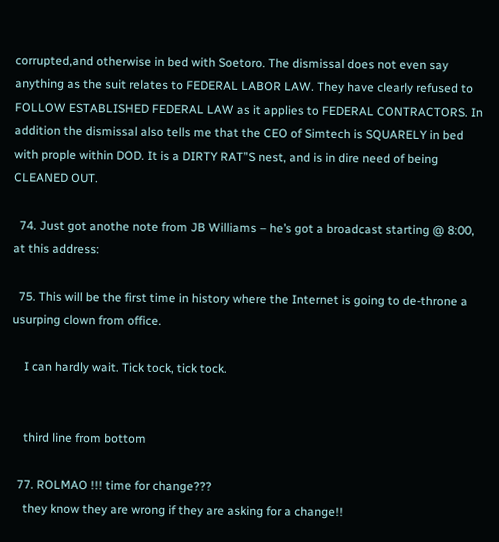corrupted,and otherwise in bed with Soetoro. The dismissal does not even say anything as the suit relates to FEDERAL LABOR LAW. They have clearly refused to FOLLOW ESTABLISHED FEDERAL LAW as it applies to FEDERAL CONTRACTORS. In addition the dismissal also tells me that the CEO of Simtech is SQUARELY in bed with prople within DOD. It is a DIRTY RAT”S nest, and is in dire need of being CLEANED OUT.

  74. Just got anothe note from JB Williams – he’s got a broadcast starting @ 8:00, at this address:

  75. This will be the first time in history where the Internet is going to de-throne a usurping clown from office.

    I can hardly wait. Tick tock, tick tock.


    third line from bottom

  77. ROLMAO !!! time for change???
    they know they are wrong if they are asking for a change!!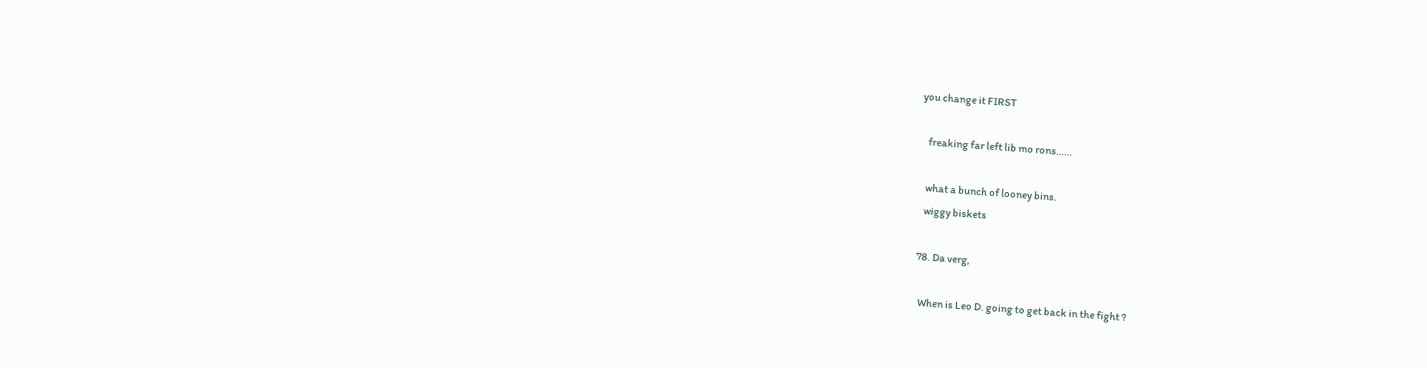you change it FIRST

    freaking far left lib mo rons……

    what a bunch of looney bins.
    wiggy biskets

  78. Da verg,

    When is Leo D. going to get back in the fight ?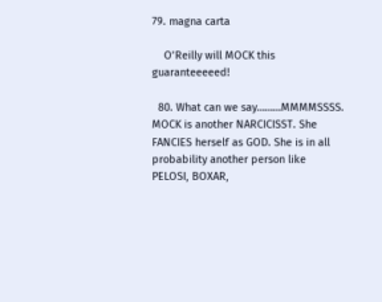79. magna carta

    O’Reilly will MOCK this guaranteeeeed!

  80. What can we say………MMMMSSSS. MOCK is another NARCICISST. She FANCIES herself as GOD. She is in all probability another person like PELOSI, BOXAR,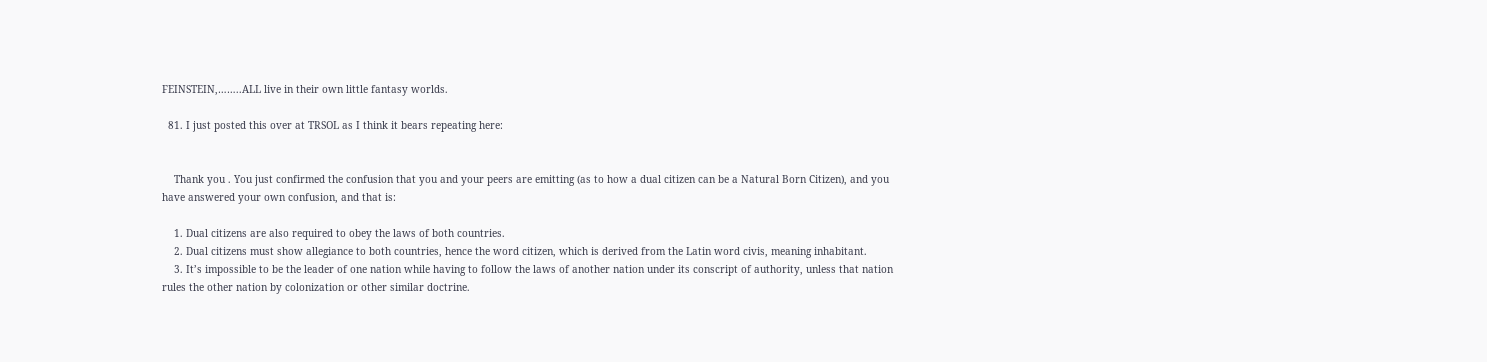FEINSTEIN,……..ALL live in their own little fantasy worlds.

  81. I just posted this over at TRSOL as I think it bears repeating here:


    Thank you . You just confirmed the confusion that you and your peers are emitting (as to how a dual citizen can be a Natural Born Citizen), and you have answered your own confusion, and that is:

    1. Dual citizens are also required to obey the laws of both countries.
    2. Dual citizens must show allegiance to both countries, hence the word citizen, which is derived from the Latin word civis, meaning inhabitant.
    3. It’s impossible to be the leader of one nation while having to follow the laws of another nation under its conscript of authority, unless that nation rules the other nation by colonization or other similar doctrine.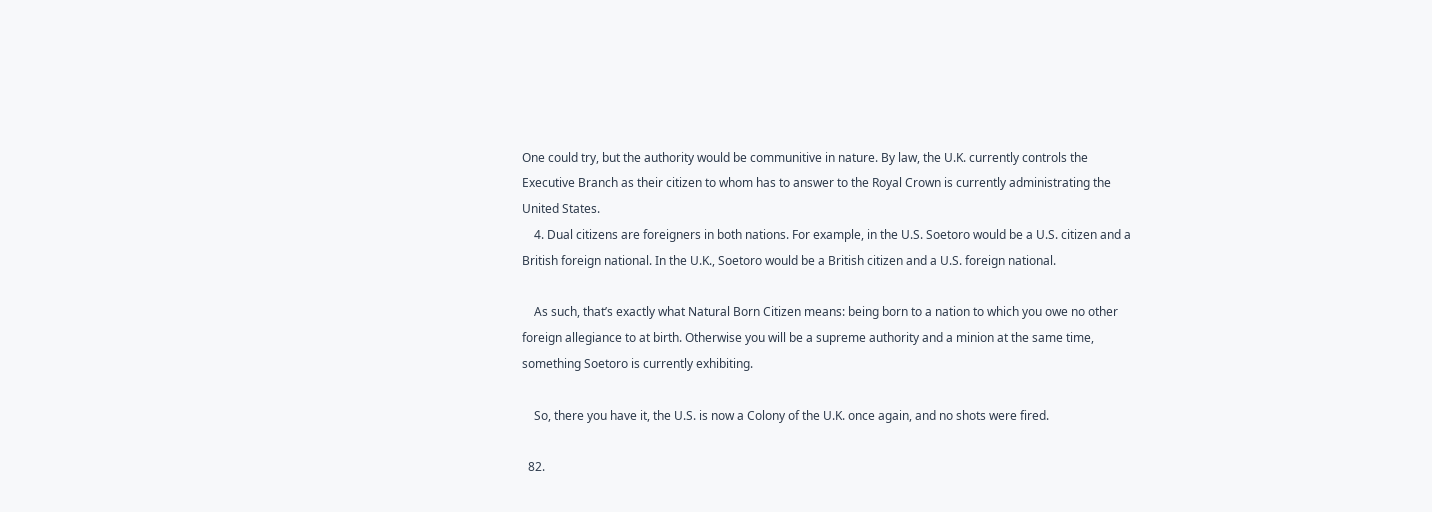One could try, but the authority would be communitive in nature. By law, the U.K. currently controls the Executive Branch as their citizen to whom has to answer to the Royal Crown is currently administrating the United States.
    4. Dual citizens are foreigners in both nations. For example, in the U.S. Soetoro would be a U.S. citizen and a British foreign national. In the U.K., Soetoro would be a British citizen and a U.S. foreign national.

    As such, that’s exactly what Natural Born Citizen means: being born to a nation to which you owe no other foreign allegiance to at birth. Otherwise you will be a supreme authority and a minion at the same time, something Soetoro is currently exhibiting.

    So, there you have it, the U.S. is now a Colony of the U.K. once again, and no shots were fired.

  82.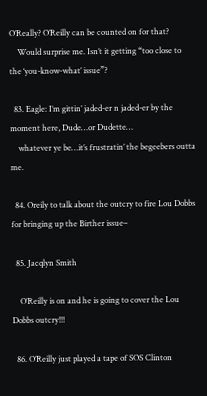O’Really? O’Reilly can be counted on for that?
    Would surprise me. Isn’t it getting “too close to the ‘you-know-what’ issue”?

  83. Eagle: I’m gittin’ jaded-er n jaded-er by the moment here, Dude…or Dudette…
    whatever ye be…it’s frustratin’ the begeebers outta me.

  84. Oreily to talk about the outcry to fire Lou Dobbs for bringing up the Birther issue–

  85. Jacqlyn Smith

    O’Reilly is on and he is going to cover the Lou Dobbs outcry!!!

  86. O’Reilly just played a tape of SOS Clinton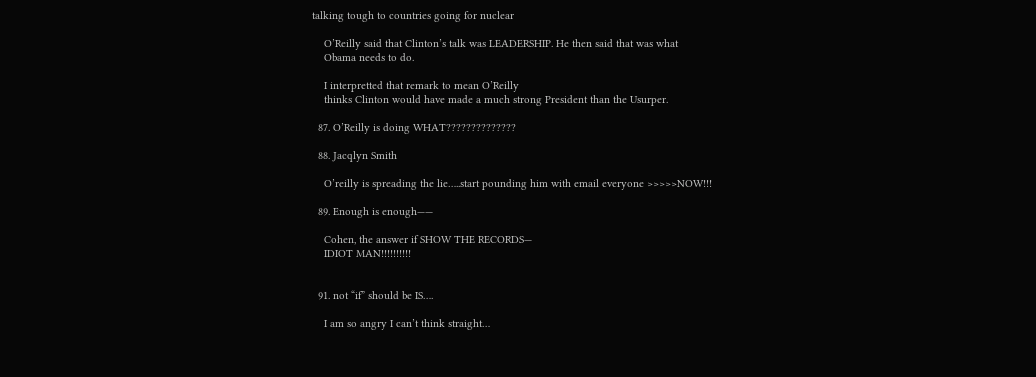talking tough to countries going for nuclear

    O’Reilly said that Clinton’s talk was LEADERSHIP. He then said that was what
    Obama needs to do.

    I interpretted that remark to mean O’Reilly
    thinks Clinton would have made a much strong President than the Usurper.

  87. O’Reilly is doing WHAT??????????????

  88. Jacqlyn Smith

    O’reilly is spreading the lie…..start pounding him with email everyone >>>>>NOW!!!

  89. Enough is enough——

    Cohen, the answer if SHOW THE RECORDS—
    IDIOT MAN!!!!!!!!!!


  91. not “if” should be IS….

    I am so angry I can’t think straight…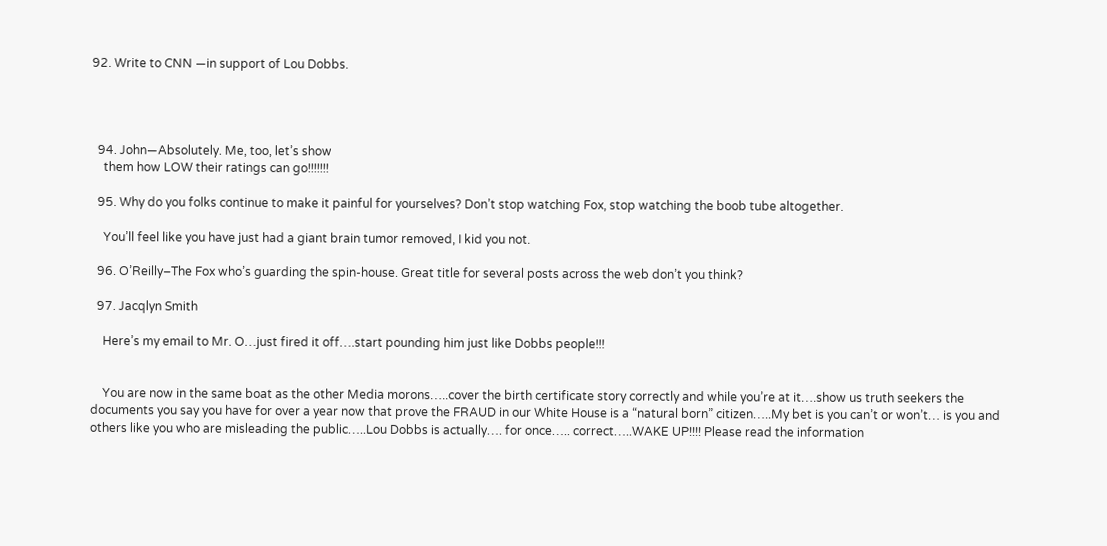92. Write to CNN —in support of Lou Dobbs.




  94. John—Absolutely. Me, too, let’s show
    them how LOW their ratings can go!!!!!!!

  95. Why do you folks continue to make it painful for yourselves? Don’t stop watching Fox, stop watching the boob tube altogether.

    You’ll feel like you have just had a giant brain tumor removed, I kid you not.

  96. O’Reilly–The Fox who’s guarding the spin-house. Great title for several posts across the web don’t you think?

  97. Jacqlyn Smith

    Here’s my email to Mr. O…just fired it off….start pounding him just like Dobbs people!!!


    You are now in the same boat as the other Media morons…..cover the birth certificate story correctly and while you’re at it….show us truth seekers the documents you say you have for over a year now that prove the FRAUD in our White House is a “natural born” citizen…..My bet is you can’t or won’t… is you and others like you who are misleading the public…..Lou Dobbs is actually…. for once….. correct…..WAKE UP!!!! Please read the information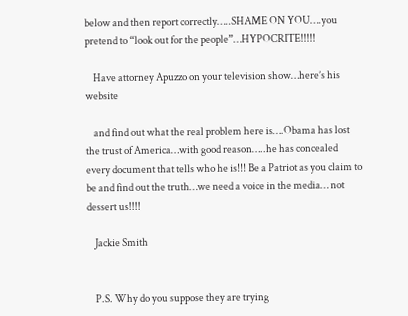below and then report correctly…..SHAME ON YOU….you pretend to “look out for the people”…HYPOCRITE!!!!!

    Have attorney Apuzzo on your television show…here’s his website

    and find out what the real problem here is….Obama has lost the trust of America…with good reason…..he has concealed every document that tells who he is!!! Be a Patriot as you claim to be and find out the truth…we need a voice in the media… not dessert us!!!!

    Jackie Smith


    P.S. Why do you suppose they are trying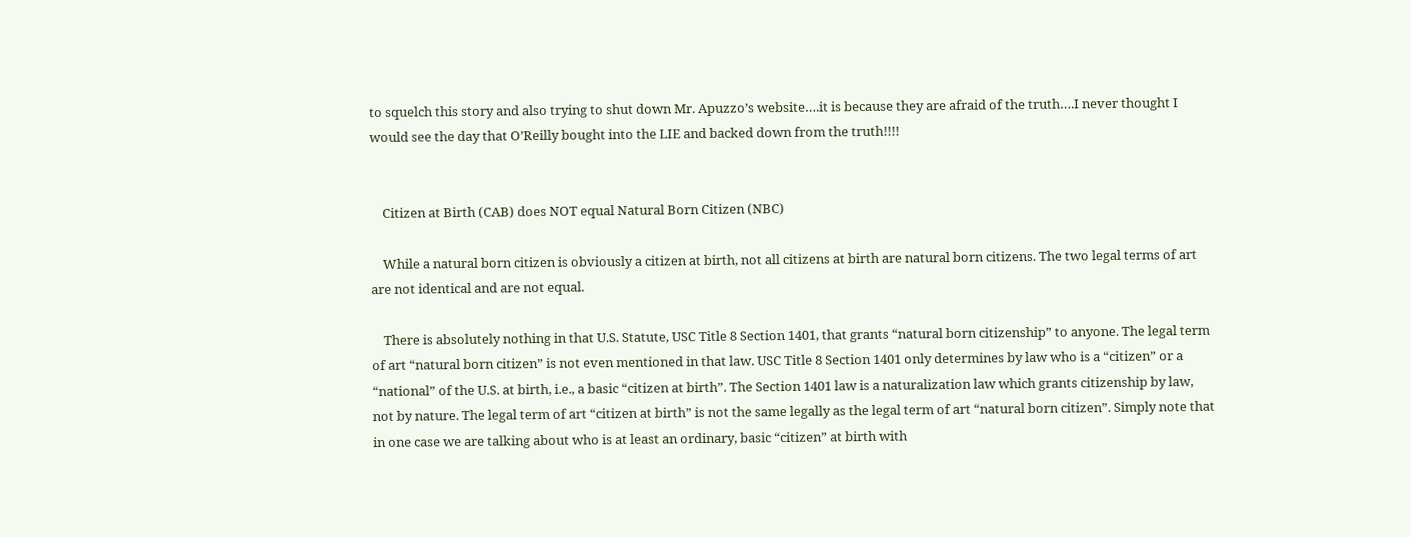to squelch this story and also trying to shut down Mr. Apuzzo’s website….it is because they are afraid of the truth….I never thought I would see the day that O’Reilly bought into the LIE and backed down from the truth!!!!


    Citizen at Birth (CAB) does NOT equal Natural Born Citizen (NBC)

    While a natural born citizen is obviously a citizen at birth, not all citizens at birth are natural born citizens. The two legal terms of art are not identical and are not equal.

    There is absolutely nothing in that U.S. Statute, USC Title 8 Section 1401, that grants “natural born citizenship” to anyone. The legal term of art “natural born citizen” is not even mentioned in that law. USC Title 8 Section 1401 only determines by law who is a “citizen” or a “national” of the U.S. at birth, i.e., a basic “citizen at birth”. The Section 1401 law is a naturalization law which grants citizenship by law, not by nature. The legal term of art “citizen at birth” is not the same legally as the legal term of art “natural born citizen”. Simply note that in one case we are talking about who is at least an ordinary, basic “citizen” at birth with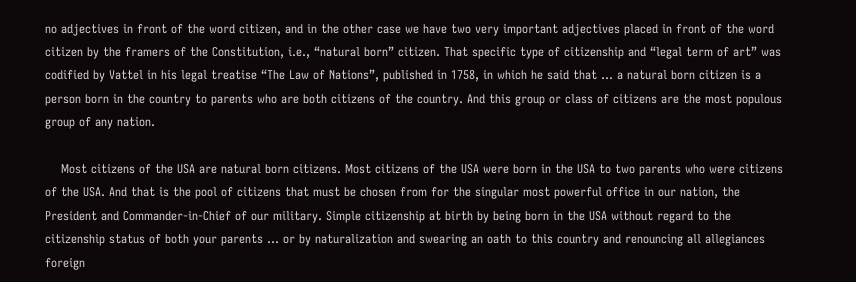no adjectives in front of the word citizen, and in the other case we have two very important adjectives placed in front of the word citizen by the framers of the Constitution, i.e., “natural born” citizen. That specific type of citizenship and “legal term of art” was codified by Vattel in his legal treatise “The Law of Nations”, published in 1758, in which he said that … a natural born citizen is a person born in the country to parents who are both citizens of the country. And this group or class of citizens are the most populous group of any nation.

    Most citizens of the USA are natural born citizens. Most citizens of the USA were born in the USA to two parents who were citizens of the USA. And that is the pool of citizens that must be chosen from for the singular most powerful office in our nation, the President and Commander-in-Chief of our military. Simple citizenship at birth by being born in the USA without regard to the citizenship status of both your parents … or by naturalization and swearing an oath to this country and renouncing all allegiances foreign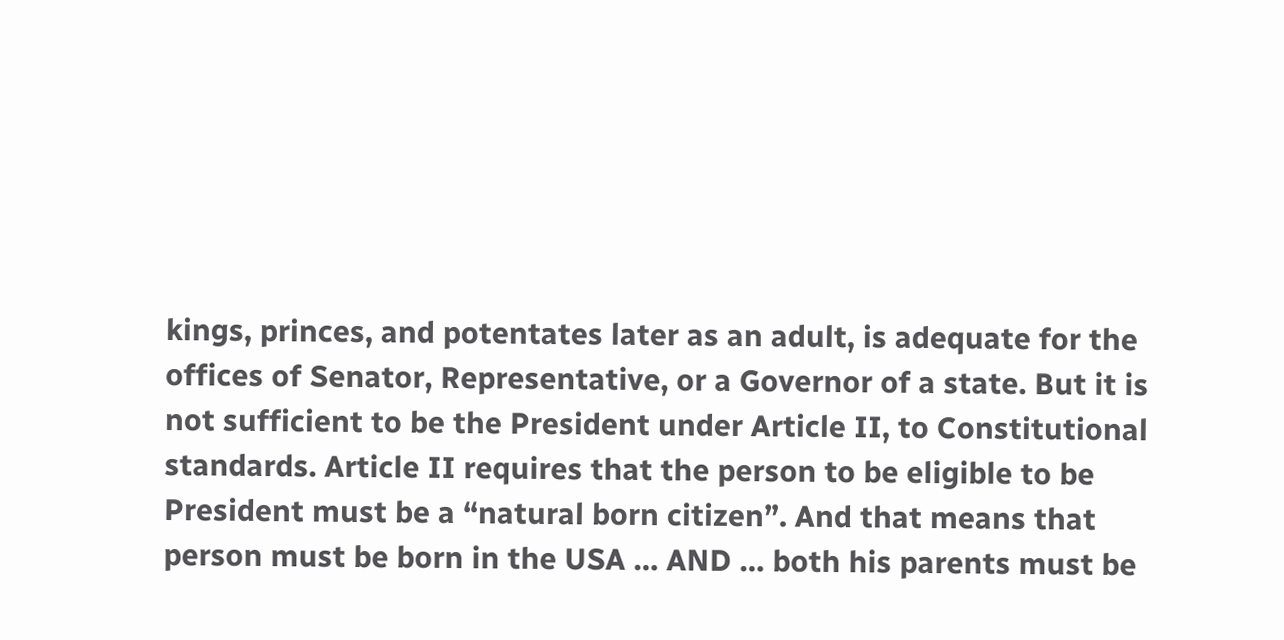kings, princes, and potentates later as an adult, is adequate for the offices of Senator, Representative, or a Governor of a state. But it is not sufficient to be the President under Article II, to Constitutional standards. Article II requires that the person to be eligible to be President must be a “natural born citizen”. And that means that person must be born in the USA … AND … both his parents must be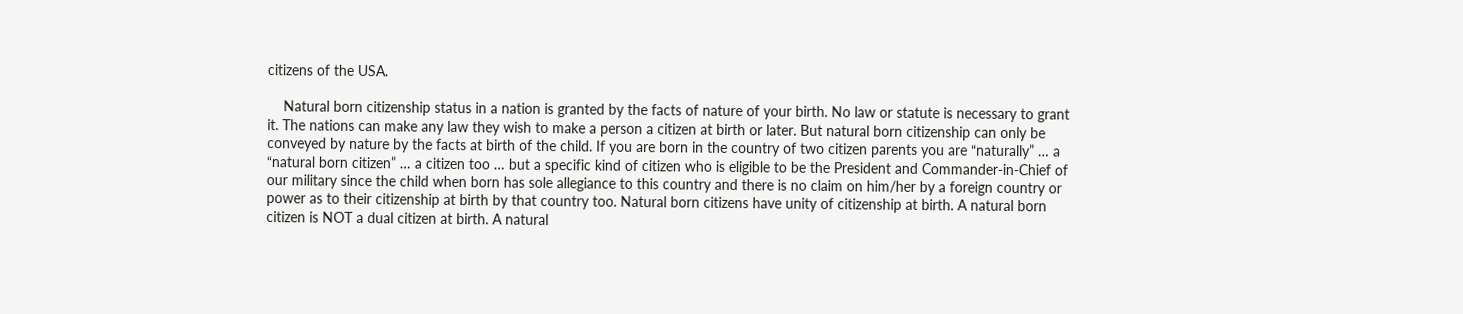citizens of the USA.

    Natural born citizenship status in a nation is granted by the facts of nature of your birth. No law or statute is necessary to grant it. The nations can make any law they wish to make a person a citizen at birth or later. But natural born citizenship can only be conveyed by nature by the facts at birth of the child. If you are born in the country of two citizen parents you are “naturally” … a “natural born citizen” … a citizen too … but a specific kind of citizen who is eligible to be the President and Commander-in-Chief of our military since the child when born has sole allegiance to this country and there is no claim on him/her by a foreign country or power as to their citizenship at birth by that country too. Natural born citizens have unity of citizenship at birth. A natural born citizen is NOT a dual citizen at birth. A natural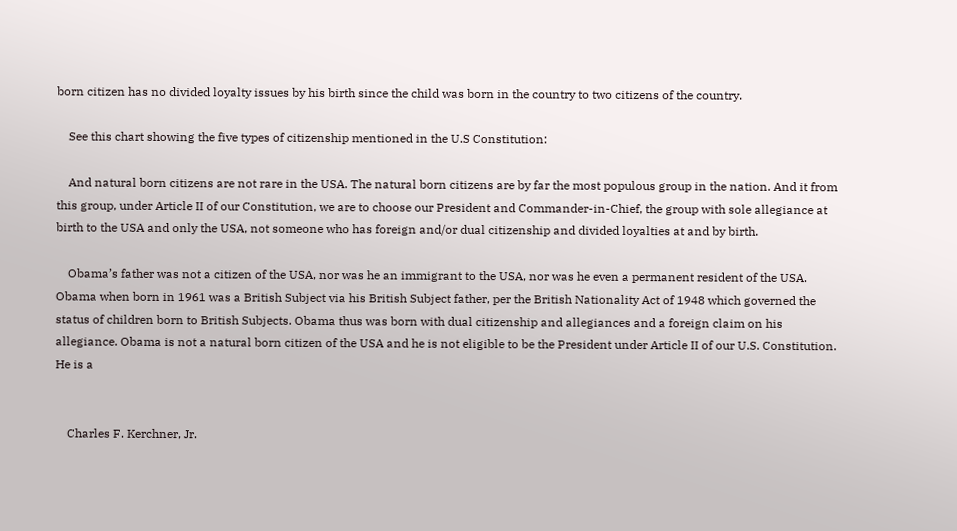born citizen has no divided loyalty issues by his birth since the child was born in the country to two citizens of the country.

    See this chart showing the five types of citizenship mentioned in the U.S Constitution:

    And natural born citizens are not rare in the USA. The natural born citizens are by far the most populous group in the nation. And it from this group, under Article II of our Constitution, we are to choose our President and Commander-in-Chief, the group with sole allegiance at birth to the USA and only the USA, not someone who has foreign and/or dual citizenship and divided loyalties at and by birth.

    Obama’s father was not a citizen of the USA, nor was he an immigrant to the USA, nor was he even a permanent resident of the USA. Obama when born in 1961 was a British Subject via his British Subject father, per the British Nationality Act of 1948 which governed the status of children born to British Subjects. Obama thus was born with dual citizenship and allegiances and a foreign claim on his allegiance. Obama is not a natural born citizen of the USA and he is not eligible to be the President under Article II of our U.S. Constitution. He is a


    Charles F. Kerchner, Jr.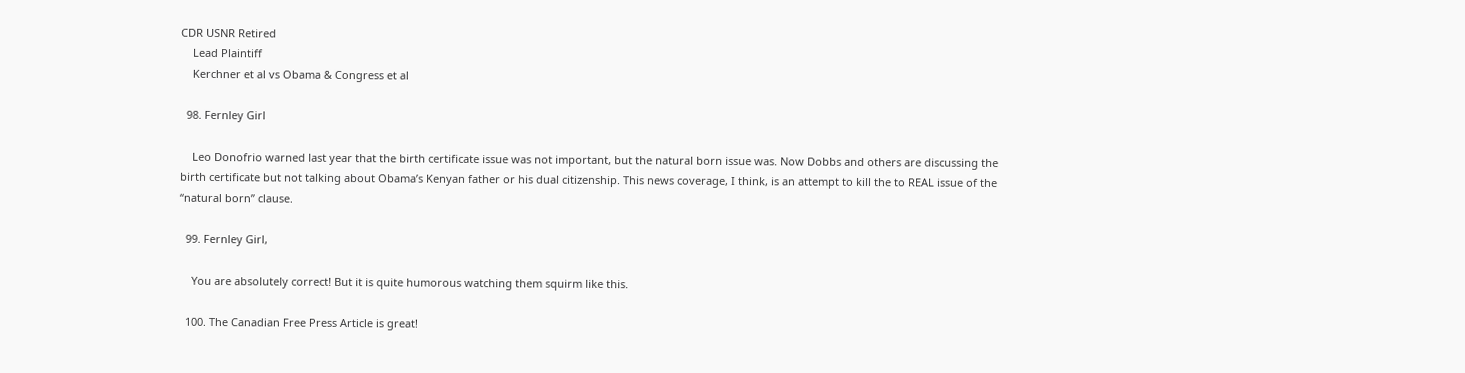CDR USNR Retired
    Lead Plaintiff
    Kerchner et al vs Obama & Congress et al

  98. Fernley Girl

    Leo Donofrio warned last year that the birth certificate issue was not important, but the natural born issue was. Now Dobbs and others are discussing the birth certificate but not talking about Obama’s Kenyan father or his dual citizenship. This news coverage, I think, is an attempt to kill the to REAL issue of the “natural born” clause.

  99. Fernley Girl,

    You are absolutely correct! But it is quite humorous watching them squirm like this.

  100. The Canadian Free Press Article is great!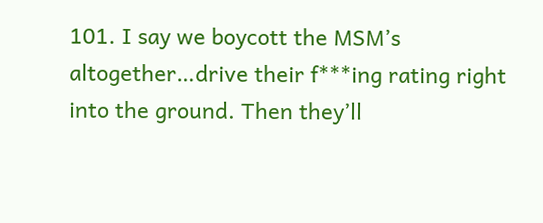101. I say we boycott the MSM’s altogether…drive their f***ing rating right into the ground. Then they’ll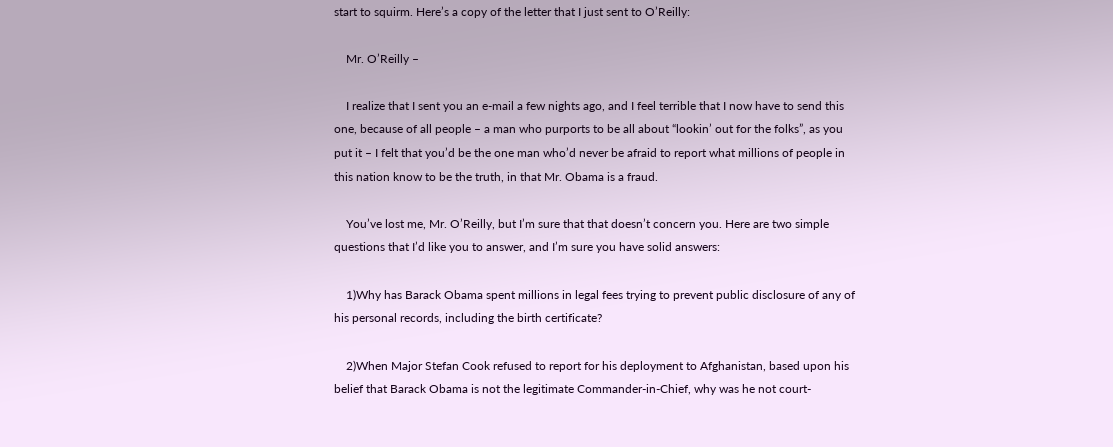start to squirm. Here’s a copy of the letter that I just sent to O’Reilly:

    Mr. O’Reilly –

    I realize that I sent you an e-mail a few nights ago, and I feel terrible that I now have to send this one, because of all people – a man who purports to be all about “lookin’ out for the folks”, as you put it – I felt that you’d be the one man who’d never be afraid to report what millions of people in this nation know to be the truth, in that Mr. Obama is a fraud.

    You’ve lost me, Mr. O’Reilly, but I’m sure that that doesn’t concern you. Here are two simple questions that I’d like you to answer, and I’m sure you have solid answers:

    1)Why has Barack Obama spent millions in legal fees trying to prevent public disclosure of any of his personal records, including the birth certificate?

    2)When Major Stefan Cook refused to report for his deployment to Afghanistan, based upon his belief that Barack Obama is not the legitimate Commander-in-Chief, why was he not court-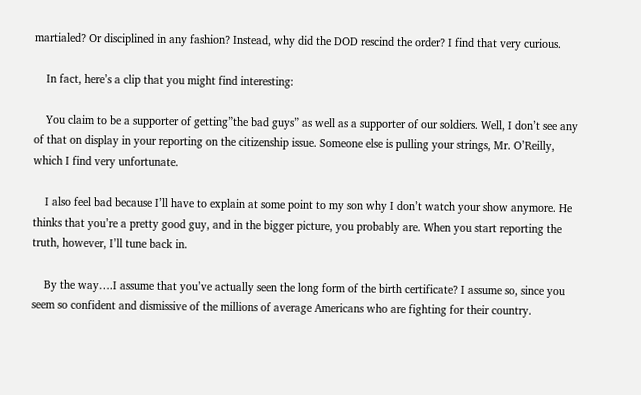martialed? Or disciplined in any fashion? Instead, why did the DOD rescind the order? I find that very curious.

    In fact, here’s a clip that you might find interesting:

    You claim to be a supporter of getting”the bad guys” as well as a supporter of our soldiers. Well, I don’t see any of that on display in your reporting on the citizenship issue. Someone else is pulling your strings, Mr. O’Reilly, which I find very unfortunate.

    I also feel bad because I’ll have to explain at some point to my son why I don’t watch your show anymore. He thinks that you’re a pretty good guy, and in the bigger picture, you probably are. When you start reporting the truth, however, I’ll tune back in.

    By the way….I assume that you’ve actually seen the long form of the birth certificate? I assume so, since you seem so confident and dismissive of the millions of average Americans who are fighting for their country.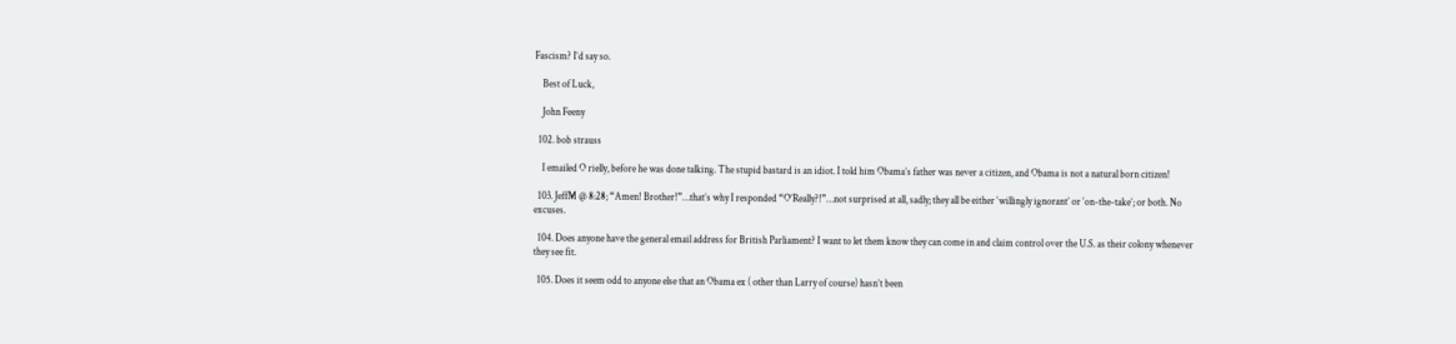Fascism? I’d say so.

    Best of Luck,

    John Feeny

  102. bob strauss

    I emailed O rielly, before he was done talking. The stupid bastard is an idiot. I told him Obama’s father was never a citizen, and Obama is not a natural born citizen!

  103. JeffM @ 8:28; “Amen! Brother!”…that’s why I responded “O’Really?!”…not surprised at all, sadly; they all be either ‘willingly ignorant’ or ‘on-the-take’; or both. No excuses.

  104. Does anyone have the general email address for British Parliament? I want to let them know they can come in and claim control over the U.S. as their colony whenever they see fit.

  105. Does it seem odd to anyone else that an Obama ex ( other than Larry of course) hasn’t been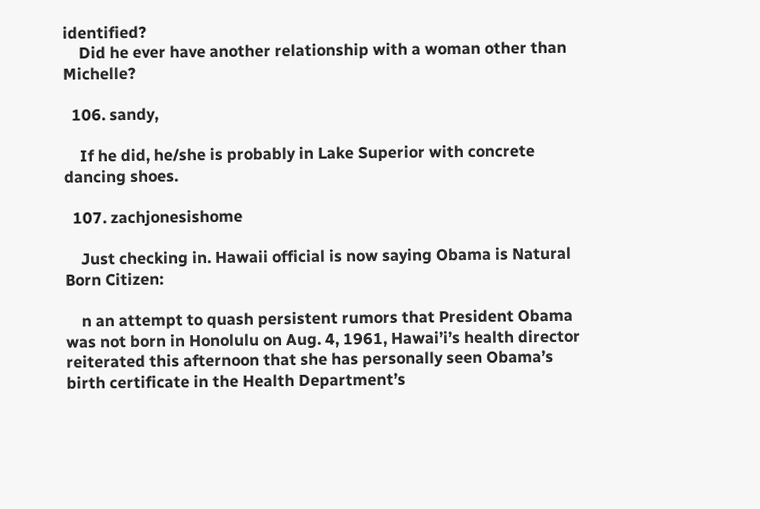identified?
    Did he ever have another relationship with a woman other than Michelle?

  106. sandy,

    If he did, he/she is probably in Lake Superior with concrete dancing shoes.

  107. zachjonesishome

    Just checking in. Hawaii official is now saying Obama is Natural Born Citizen:

    n an attempt to quash persistent rumors that President Obama was not born in Honolulu on Aug. 4, 1961, Hawai’i’s health director reiterated this afternoon that she has personally seen Obama’s birth certificate in the Health Department’s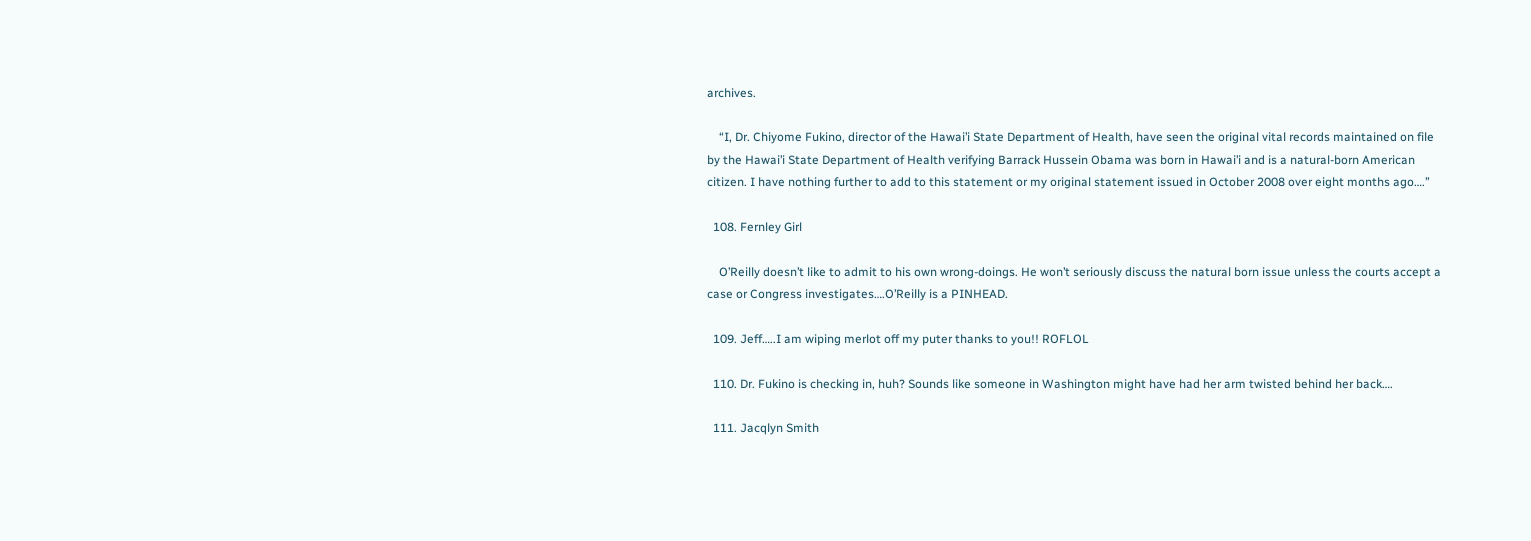archives.

    “I, Dr. Chiyome Fukino, director of the Hawai’i State Department of Health, have seen the original vital records maintained on file by the Hawai’i State Department of Health verifying Barrack Hussein Obama was born in Hawai’i and is a natural-born American citizen. I have nothing further to add to this statement or my original statement issued in October 2008 over eight months ago….”

  108. Fernley Girl

    O’Reilly doesn’t like to admit to his own wrong-doings. He won’t seriously discuss the natural born issue unless the courts accept a case or Congress investigates….O’Reilly is a PINHEAD.

  109. Jeff…..I am wiping merlot off my puter thanks to you!! ROFLOL

  110. Dr. Fukino is checking in, huh? Sounds like someone in Washington might have had her arm twisted behind her back….

  111. Jacqlyn Smith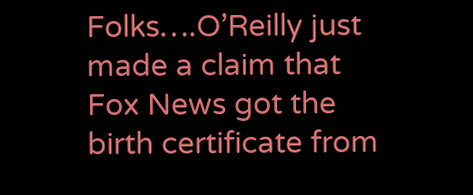Folks….O’Reilly just made a claim that Fox News got the birth certificate from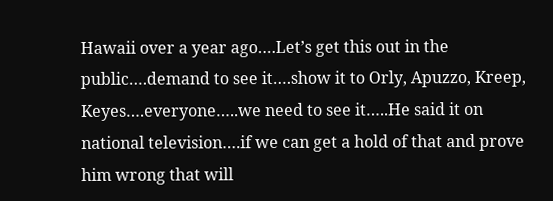Hawaii over a year ago….Let’s get this out in the public….demand to see it….show it to Orly, Apuzzo, Kreep, Keyes….everyone…..we need to see it…..He said it on national television….if we can get a hold of that and prove him wrong that will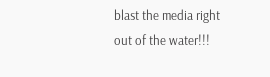blast the media right out of the water!!!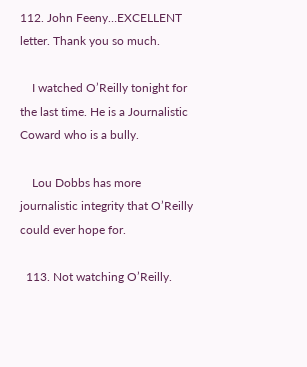112. John Feeny…EXCELLENT letter. Thank you so much.

    I watched O’Reilly tonight for the last time. He is a Journalistic Coward who is a bully.

    Lou Dobbs has more journalistic integrity that O’Reilly could ever hope for.

  113. Not watching O’Reilly.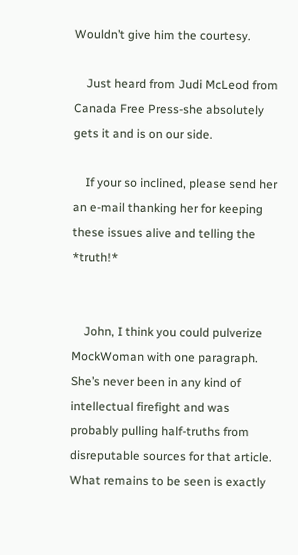Wouldn’t give him the courtesy.

    Just heard from Judi McLeod from Canada Free Press-she absolutely gets it and is on our side.

    If your so inclined, please send her an e-mail thanking her for keeping these issues alive and telling the *truth!*


    John, I think you could pulverize MockWoman with one paragraph. She’s never been in any kind of intellectual firefight and was probably pulling half-truths from disreputable sources for that article. What remains to be seen is exactly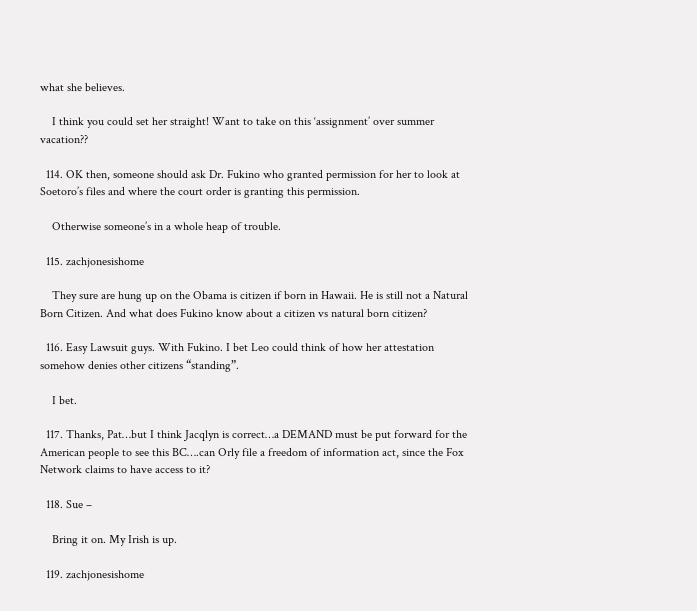what she believes.

    I think you could set her straight! Want to take on this ‘assignment’ over summer vacation??

  114. OK then, someone should ask Dr. Fukino who granted permission for her to look at Soetoro’s files and where the court order is granting this permission.

    Otherwise someone’s in a whole heap of trouble.

  115. zachjonesishome

    They sure are hung up on the Obama is citizen if born in Hawaii. He is still not a Natural Born Citizen. And what does Fukino know about a citizen vs natural born citizen?

  116. Easy Lawsuit guys. With Fukino. I bet Leo could think of how her attestation somehow denies other citizens “standing”.

    I bet.

  117. Thanks, Pat…but I think Jacqlyn is correct…a DEMAND must be put forward for the American people to see this BC….can Orly file a freedom of information act, since the Fox Network claims to have access to it?

  118. Sue –

    Bring it on. My Irish is up.

  119. zachjonesishome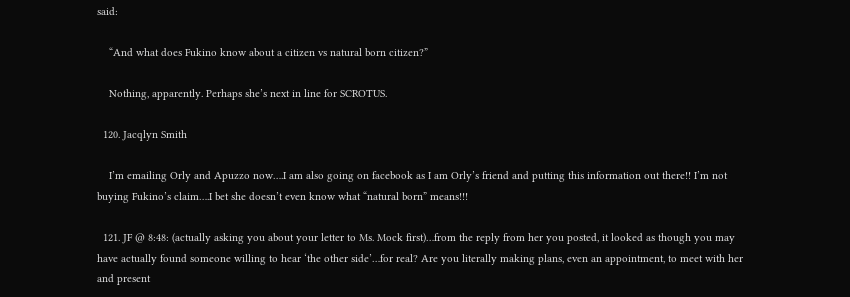said:

    “And what does Fukino know about a citizen vs natural born citizen?”

    Nothing, apparently. Perhaps she’s next in line for SCROTUS.

  120. Jacqlyn Smith

    I’m emailing Orly and Apuzzo now….I am also going on facebook as I am Orly’s friend and putting this information out there!! I’m not buying Fukino’s claim….I bet she doesn’t even know what “natural born” means!!!

  121. JF @ 8:48: (actually asking you about your letter to Ms. Mock first)…from the reply from her you posted, it looked as though you may have actually found someone willing to hear ‘the other side’…for real? Are you literally making plans, even an appointment, to meet with her and present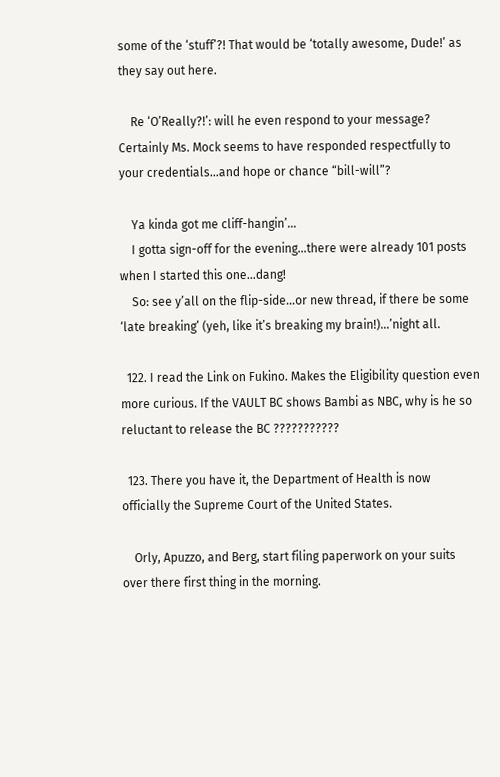some of the ‘stuff’?! That would be ‘totally awesome, Dude!’ as they say out here.

    Re ‘O’Really?!’: will he even respond to your message? Certainly Ms. Mock seems to have responded respectfully to your credentials…and hope or chance “bill-will”?

    Ya kinda got me cliff-hangin’…
    I gotta sign-off for the evening…there were already 101 posts when I started this one…dang!
    So: see y’all on the flip-side…or new thread, if there be some ‘late breaking’ (yeh, like it’s breaking my brain!)…’night all.

  122. I read the Link on Fukino. Makes the Eligibility question even more curious. If the VAULT BC shows Bambi as NBC, why is he so reluctant to release the BC ???????????

  123. There you have it, the Department of Health is now officially the Supreme Court of the United States.

    Orly, Apuzzo, and Berg, start filing paperwork on your suits over there first thing in the morning.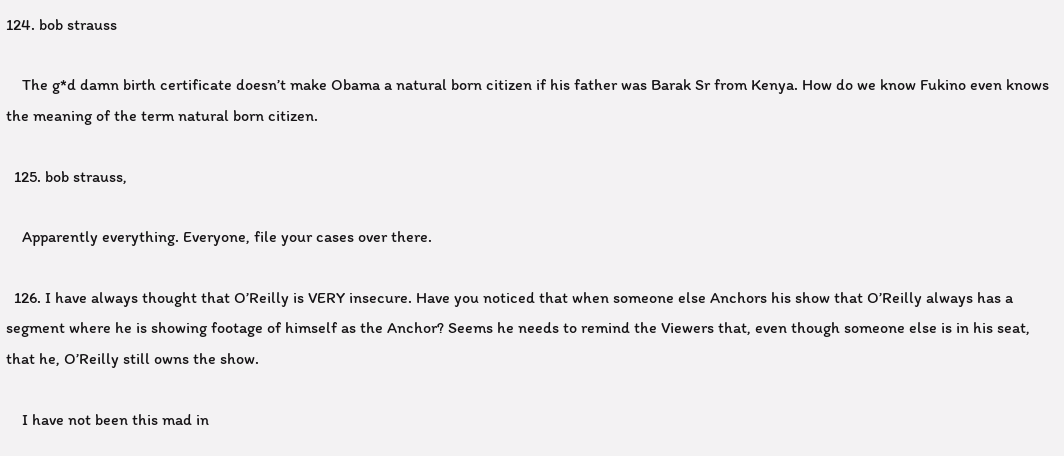124. bob strauss

    The g*d damn birth certificate doesn’t make Obama a natural born citizen if his father was Barak Sr from Kenya. How do we know Fukino even knows the meaning of the term natural born citizen.

  125. bob strauss,

    Apparently everything. Everyone, file your cases over there.

  126. I have always thought that O’Reilly is VERY insecure. Have you noticed that when someone else Anchors his show that O’Reilly always has a segment where he is showing footage of himself as the Anchor? Seems he needs to remind the Viewers that, even though someone else is in his seat, that he, O’Reilly still owns the show.

    I have not been this mad in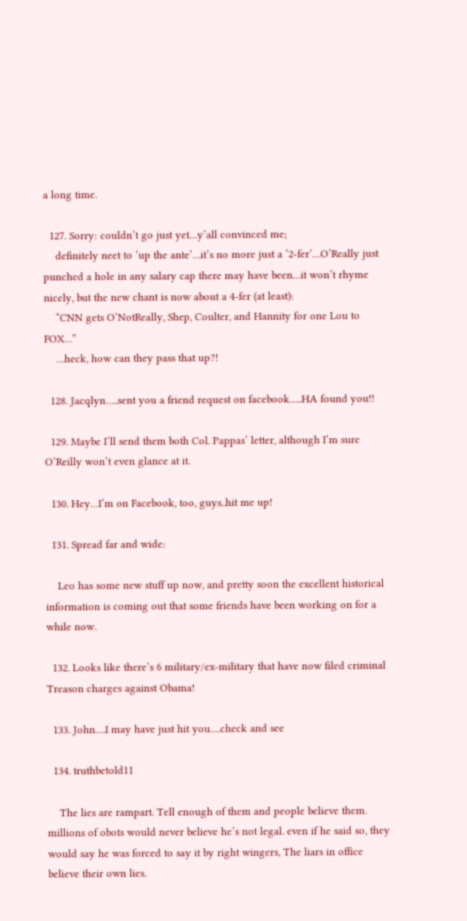a long time.

  127. Sorry: couldn’t go just yet…y’all convinced me;
    definitely neet to ‘up the ante’…it’s no more just a ‘2-fer’…O’Really just punched a hole in any salary cap there may have been…it won’t rhyme nicely, but the new chant is now about a 4-fer (at least):
    “CNN gets O’NotReally, Shep, Coulter, and Hannity for one Lou to FOX…”
    …heck, how can they pass that up?!

  128. Jacqlyn…..sent you a friend request on facebook…..HA found you!!

  129. Maybe I’ll send them both Col. Pappas’ letter, although I’m sure O’Reilly won’t even glance at it.

  130. Hey…I’m on Facebook, too, guys..hit me up!

  131. Spread far and wide:

    Leo has some new stuff up now, and pretty soon the excellent historical information is coming out that some friends have been working on for a while now.

  132. Looks like there’s 6 military/ex-military that have now filed criminal Treason charges against Obama!

  133. John….I may have just hit you….check and see

  134. truthbetold11

    The lies are rampart. Tell enough of them and people believe them. millions of obots would never believe he’s not legal. even if he said so, they would say he was forced to say it by right wingers, The liars in office believe their own lies.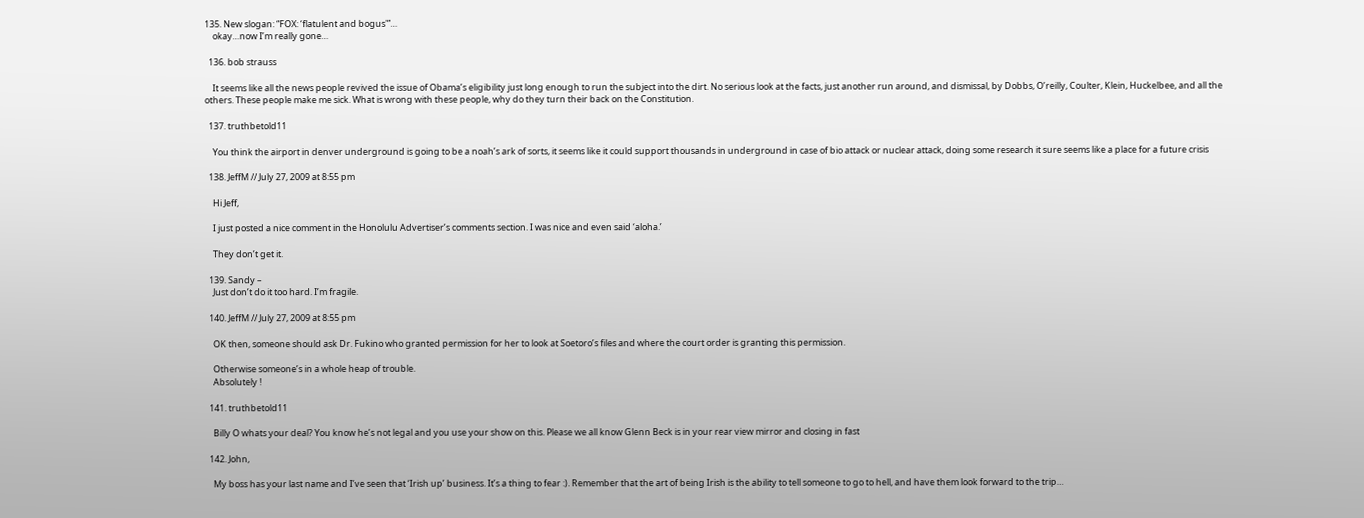135. New slogan: “FOX: ‘flatulent and bogus'”…
    okay…now I’m really gone…

  136. bob strauss

    It seems like all the news people revived the issue of Obama’s eligibility just long enough to run the subject into the dirt. No serious look at the facts, just another run around, and dismissal, by Dobbs, O’reilly, Coulter, Klein, Huckelbee, and all the others. These people make me sick. What is wrong with these people, why do they turn their back on the Constitution.

  137. truthbetold11

    You think the airport in denver underground is going to be a noah’s ark of sorts, it seems like it could support thousands in underground in case of bio attack or nuclear attack, doing some research it sure seems like a place for a future crisis

  138. JeffM // July 27, 2009 at 8:55 pm

    Hi Jeff,

    I just posted a nice comment in the Honolulu Advertiser’s comments section. I was nice and even said ‘aloha.’

    They don’t get it.

  139. Sandy –
    Just don’t do it too hard. I’m fragile.

  140. JeffM // July 27, 2009 at 8:55 pm

    OK then, someone should ask Dr. Fukino who granted permission for her to look at Soetoro’s files and where the court order is granting this permission.

    Otherwise someone’s in a whole heap of trouble.
    Absolutely !

  141. truthbetold11

    Billy O whats your deal? You know he’s not legal and you use your show on this. Please we all know Glenn Beck is in your rear view mirror and closing in fast

  142. John,

    My boss has your last name and I’ve seen that ‘Irish up’ business. It’s a thing to fear :). Remember that the art of being Irish is the ability to tell someone to go to hell, and have them look forward to the trip…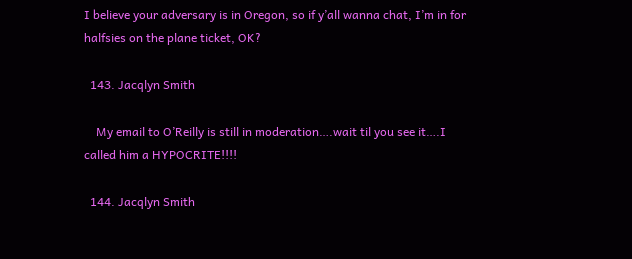I believe your adversary is in Oregon, so if y’all wanna chat, I’m in for halfsies on the plane ticket, OK?

  143. Jacqlyn Smith

    My email to O’Reilly is still in moderation….wait til you see it….I called him a HYPOCRITE!!!!

  144. Jacqlyn Smith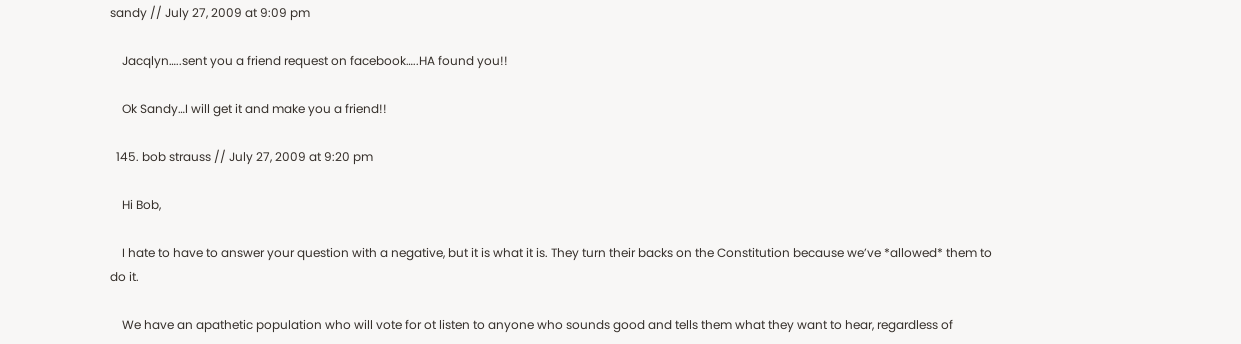sandy // July 27, 2009 at 9:09 pm

    Jacqlyn…..sent you a friend request on facebook…..HA found you!!

    Ok Sandy…I will get it and make you a friend!!

  145. bob strauss // July 27, 2009 at 9:20 pm

    Hi Bob,

    I hate to have to answer your question with a negative, but it is what it is. They turn their backs on the Constitution because we’ve *allowed* them to do it.

    We have an apathetic population who will vote for ot listen to anyone who sounds good and tells them what they want to hear, regardless of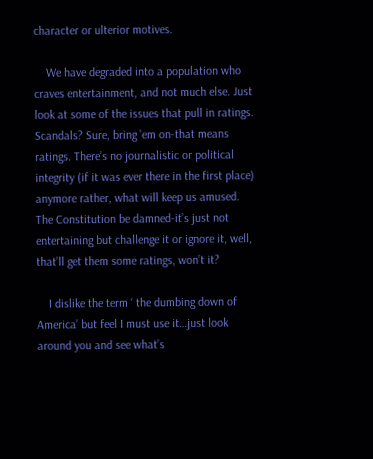character or ulterior motives.

    We have degraded into a population who craves entertainment, and not much else. Just look at some of the issues that pull in ratings. Scandals? Sure, bring ’em on-that means ratings. There’s no journalistic or political integrity (if it was ever there in the first place) anymore rather, what will keep us amused. The Constitution be damned-it’s just not entertaining but challenge it or ignore it, well, that’ll get them some ratings, won’t it?

    I dislike the term ‘ the dumbing down of America’ but feel I must use it…just look around you and see what’s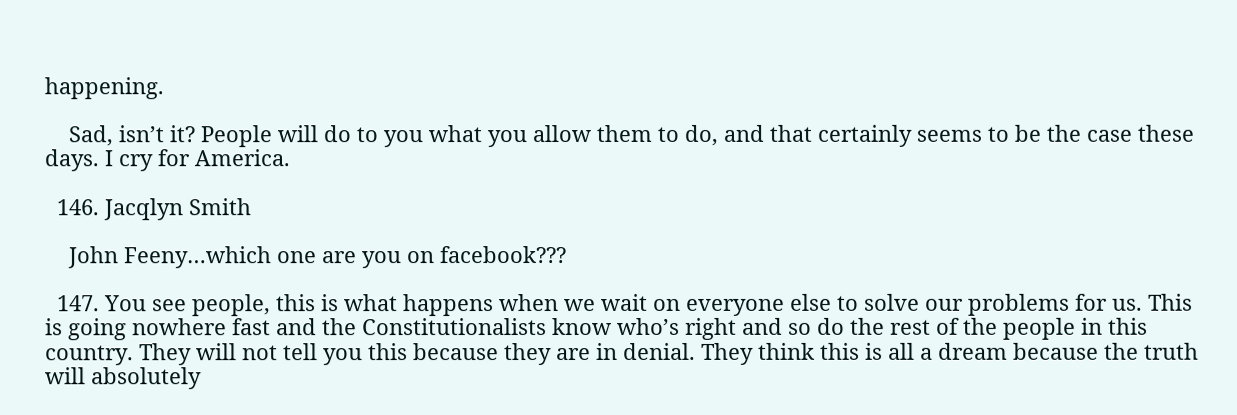happening.

    Sad, isn’t it? People will do to you what you allow them to do, and that certainly seems to be the case these days. I cry for America.

  146. Jacqlyn Smith

    John Feeny…which one are you on facebook???

  147. You see people, this is what happens when we wait on everyone else to solve our problems for us. This is going nowhere fast and the Constitutionalists know who’s right and so do the rest of the people in this country. They will not tell you this because they are in denial. They think this is all a dream because the truth will absolutely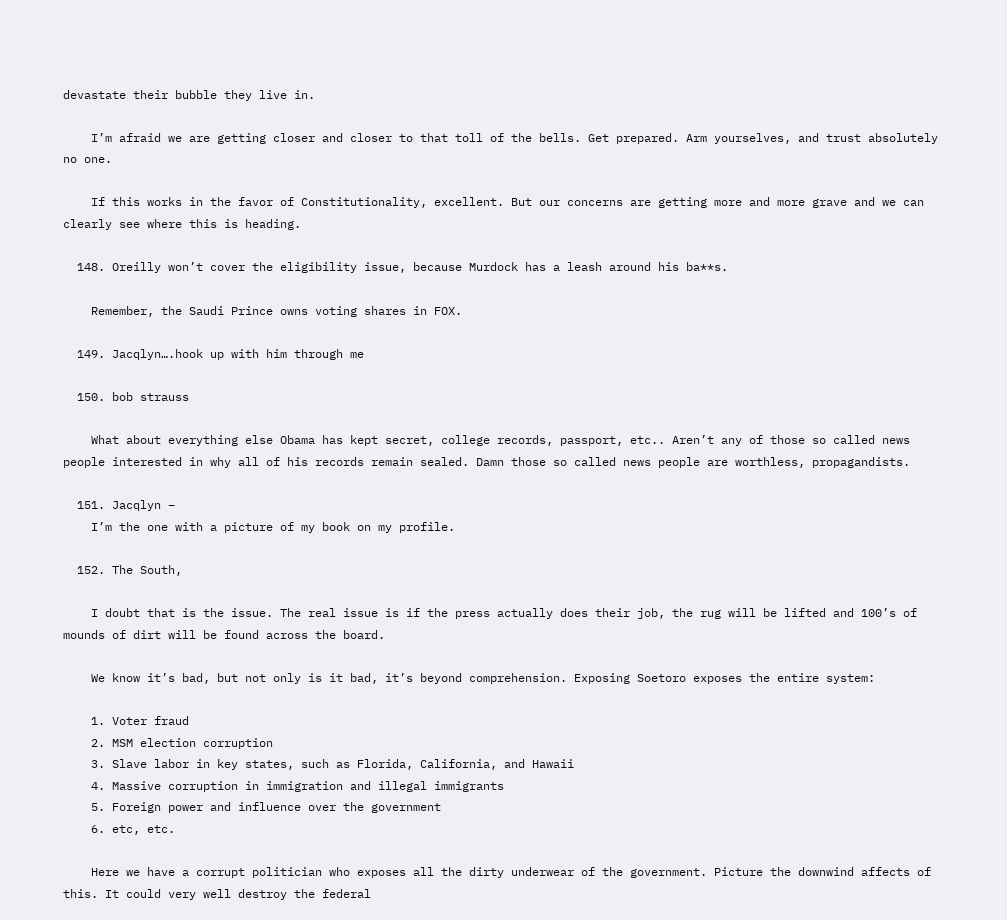devastate their bubble they live in.

    I’m afraid we are getting closer and closer to that toll of the bells. Get prepared. Arm yourselves, and trust absolutely no one.

    If this works in the favor of Constitutionality, excellent. But our concerns are getting more and more grave and we can clearly see where this is heading.

  148. Oreilly won’t cover the eligibility issue, because Murdock has a leash around his ba**s.

    Remember, the Saudi Prince owns voting shares in FOX.

  149. Jacqlyn….hook up with him through me

  150. bob strauss

    What about everything else Obama has kept secret, college records, passport, etc.. Aren’t any of those so called news people interested in why all of his records remain sealed. Damn those so called news people are worthless, propagandists.

  151. Jacqlyn –
    I’m the one with a picture of my book on my profile.

  152. The South,

    I doubt that is the issue. The real issue is if the press actually does their job, the rug will be lifted and 100’s of mounds of dirt will be found across the board.

    We know it’s bad, but not only is it bad, it’s beyond comprehension. Exposing Soetoro exposes the entire system:

    1. Voter fraud
    2. MSM election corruption
    3. Slave labor in key states, such as Florida, California, and Hawaii
    4. Massive corruption in immigration and illegal immigrants
    5. Foreign power and influence over the government
    6. etc, etc.

    Here we have a corrupt politician who exposes all the dirty underwear of the government. Picture the downwind affects of this. It could very well destroy the federal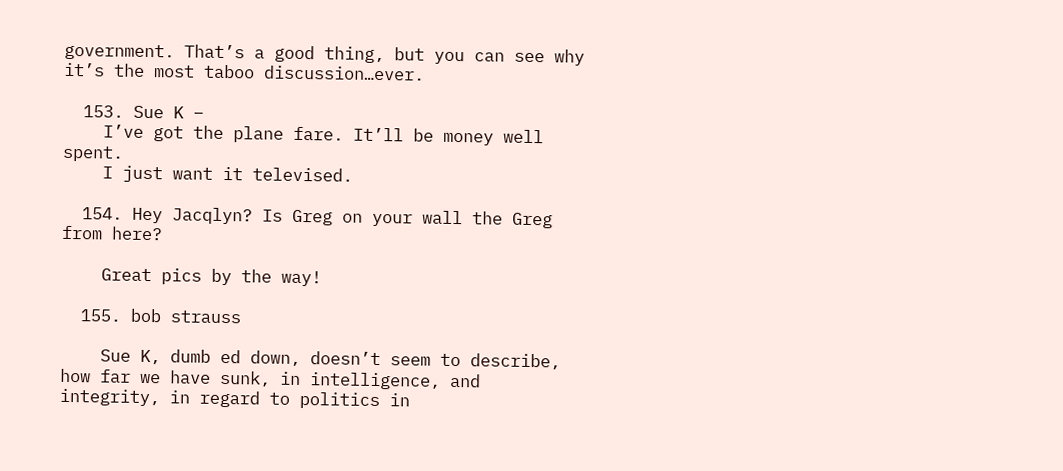government. That’s a good thing, but you can see why it’s the most taboo discussion…ever.

  153. Sue K –
    I’ve got the plane fare. It’ll be money well spent.
    I just want it televised.

  154. Hey Jacqlyn? Is Greg on your wall the Greg from here?

    Great pics by the way!

  155. bob strauss

    Sue K, dumb ed down, doesn’t seem to describe, how far we have sunk, in intelligence, and integrity, in regard to politics in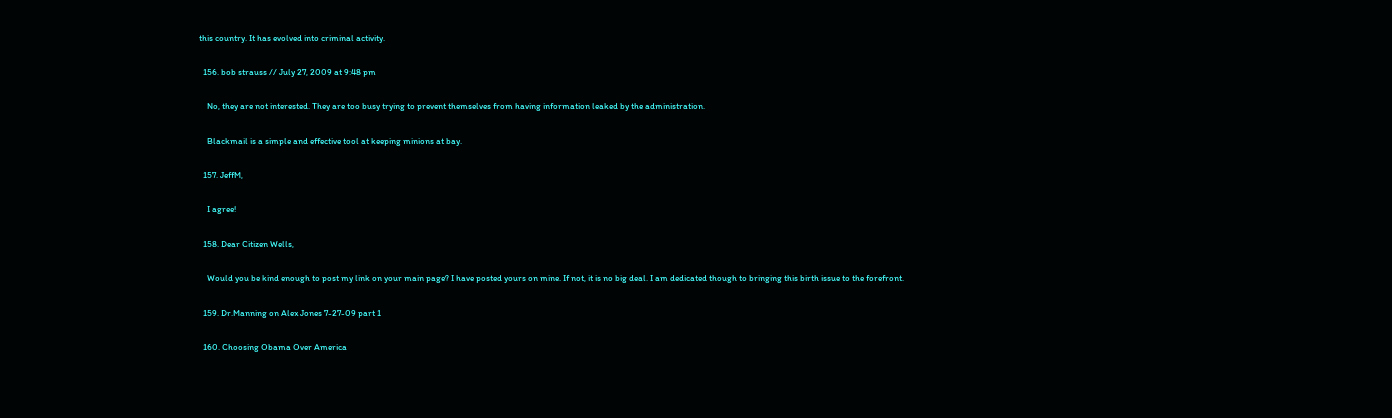this country. It has evolved into criminal activity.

  156. bob strauss // July 27, 2009 at 9:48 pm

    No, they are not interested. They are too busy trying to prevent themselves from having information leaked by the administration.

    Blackmail is a simple and effective tool at keeping minions at bay.

  157. JeffM,

    I agree!

  158. Dear Citizen Wells,

    Would you be kind enough to post my link on your main page? I have posted yours on mine. If not, it is no big deal. I am dedicated though to bringing this birth issue to the forefront.

  159. Dr.Manning on Alex Jones 7-27-09 part 1

  160. Choosing Obama Over America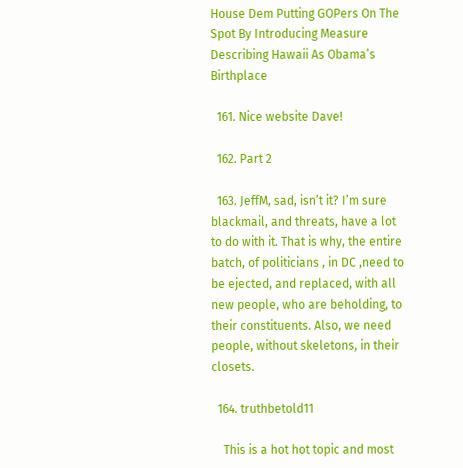House Dem Putting GOPers On The Spot By Introducing Measure Describing Hawaii As Obama’s Birthplace

  161. Nice website Dave!

  162. Part 2

  163. JeffM, sad, isn’t it? I’m sure blackmail, and threats, have a lot to do with it. That is why, the entire batch, of politicians , in DC ,need to be ejected, and replaced, with all new people, who are beholding, to their constituents. Also, we need people, without skeletons, in their closets.

  164. truthbetold11

    This is a hot hot topic and most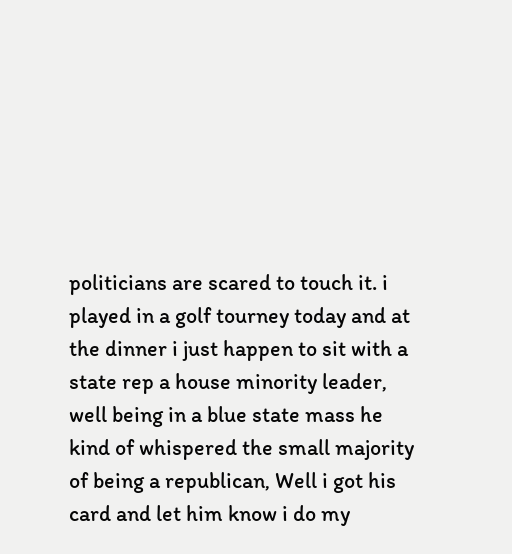politicians are scared to touch it. i played in a golf tourney today and at the dinner i just happen to sit with a state rep a house minority leader, well being in a blue state mass he kind of whispered the small majority of being a republican, Well i got his card and let him know i do my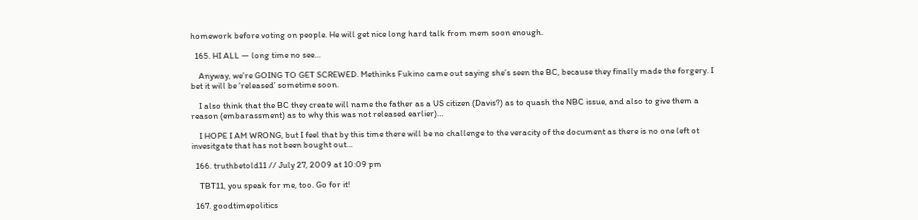homework before voting on people. He will get nice long hard talk from mem soon enough.

  165. HI ALL — long time no see…

    Anyway, we’re GOING TO GET SCREWED. Methinks Fukino came out saying she’s seen the BC, because they finally made the forgery. I bet it will be ‘released’ sometime soon.

    I also think that the BC they create will name the father as a US citizen (Davis?) as to quash the NBC issue, and also to give them a reason (embarassment) as to why this was not released earlier)…

    I HOPE I AM WRONG, but I feel that by this time there will be no challenge to the veracity of the document as there is no one left ot invesitgate that has not been bought out…

  166. truthbetold11 // July 27, 2009 at 10:09 pm

    TBT11, you speak for me, too. Go for it!

  167. goodtimepolitics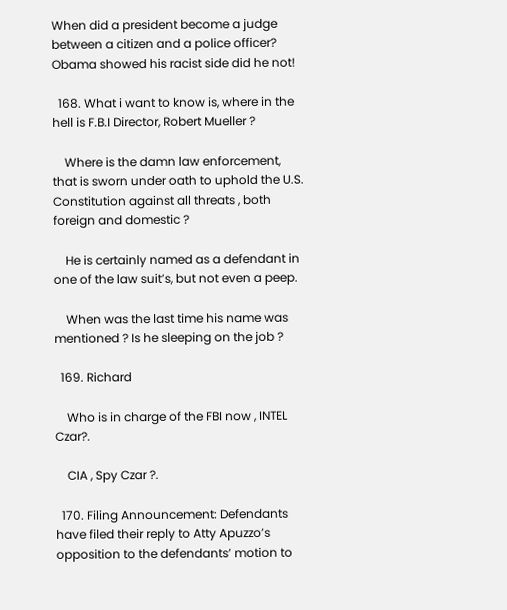When did a president become a judge between a citizen and a police officer? Obama showed his racist side did he not!

  168. What i want to know is, where in the hell is F.B.I Director, Robert Mueller ?

    Where is the damn law enforcement, that is sworn under oath to uphold the U.S. Constitution against all threats , both foreign and domestic ?

    He is certainly named as a defendant in one of the law suit’s, but not even a peep.

    When was the last time his name was mentioned ? Is he sleeping on the job ?

  169. Richard

    Who is in charge of the FBI now , INTEL Czar?.

    CIA , Spy Czar ?.

  170. Filing Announcement: Defendants have filed their reply to Atty Apuzzo’s opposition to the defendants’ motion to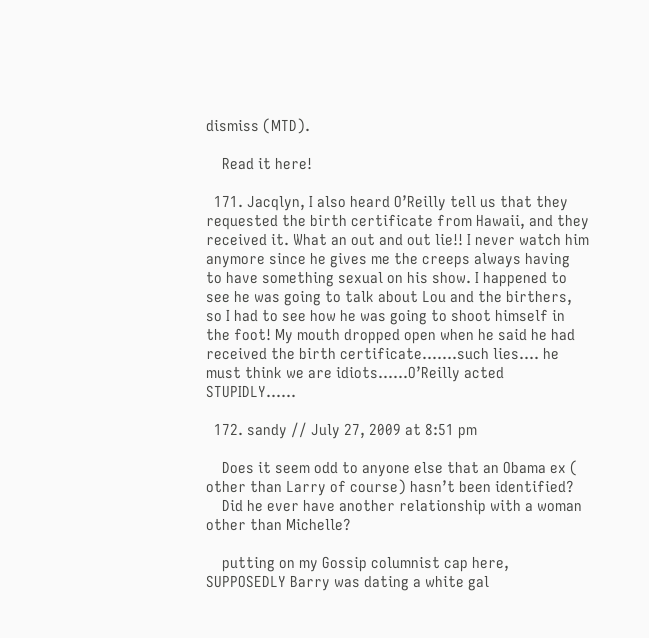dismiss (MTD).

    Read it here!

  171. Jacqlyn, I also heard O’Reilly tell us that they requested the birth certificate from Hawaii, and they received it. What an out and out lie!! I never watch him anymore since he gives me the creeps always having to have something sexual on his show. I happened to see he was going to talk about Lou and the birthers, so I had to see how he was going to shoot himself in the foot! My mouth dropped open when he said he had received the birth certificate…….such lies…. he must think we are idiots……O’Reilly acted STUPIDLY……

  172. sandy // July 27, 2009 at 8:51 pm

    Does it seem odd to anyone else that an Obama ex ( other than Larry of course) hasn’t been identified?
    Did he ever have another relationship with a woman other than Michelle?

    putting on my Gossip columnist cap here, SUPPOSEDLY Barry was dating a white gal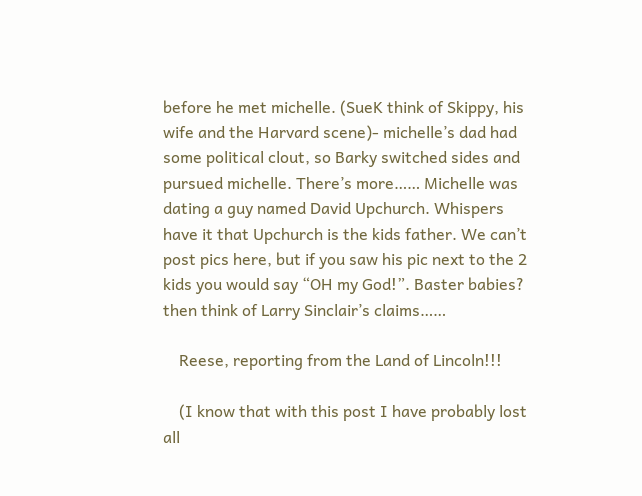before he met michelle. (SueK think of Skippy, his wife and the Harvard scene)- michelle’s dad had some political clout, so Barky switched sides and pursued michelle. There’s more…… Michelle was dating a guy named David Upchurch. Whispers have it that Upchurch is the kids father. We can’t post pics here, but if you saw his pic next to the 2 kids you would say “OH my God!”. Baster babies? then think of Larry Sinclair’s claims……

    Reese, reporting from the Land of Lincoln!!!

    (I know that with this post I have probably lost all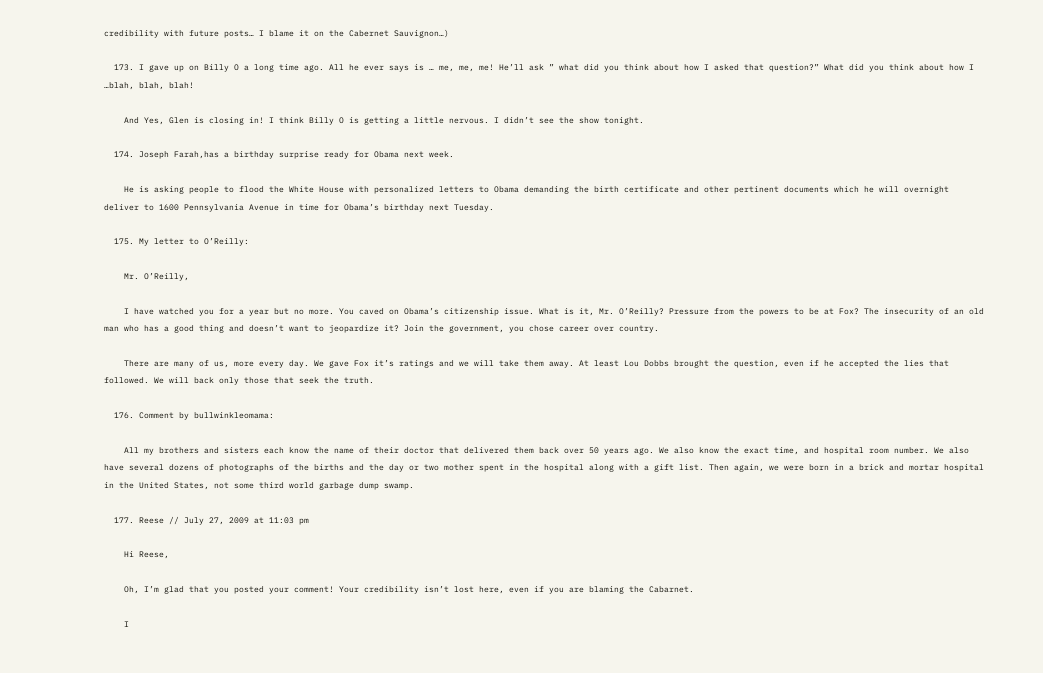credibility with future posts… I blame it on the Cabernet Sauvignon…)

  173. I gave up on Billy O a long time ago. All he ever says is … me, me, me! He’ll ask ” what did you think about how I asked that question?” What did you think about how I …blah, blah, blah!

    And Yes, Glen is closing in! I think Billy O is getting a little nervous. I didn’t see the show tonight.

  174. Joseph Farah,has a birthday surprise ready for Obama next week.

    He is asking people to flood the White House with personalized letters to Obama demanding the birth certificate and other pertinent documents which he will overnight deliver to 1600 Pennsylvania Avenue in time for Obama’s birthday next Tuesday.

  175. My letter to O’Reilly:

    Mr. O’Reilly,

    I have watched you for a year but no more. You caved on Obama’s citizenship issue. What is it, Mr. O’Reilly? Pressure from the powers to be at Fox? The insecurity of an old man who has a good thing and doesn’t want to jeopardize it? Join the government, you chose career over country.

    There are many of us, more every day. We gave Fox it’s ratings and we will take them away. At least Lou Dobbs brought the question, even if he accepted the lies that followed. We will back only those that seek the truth.

  176. Comment by bullwinkleomama:

    All my brothers and sisters each know the name of their doctor that delivered them back over 50 years ago. We also know the exact time, and hospital room number. We also have several dozens of photographs of the births and the day or two mother spent in the hospital along with a gift list. Then again, we were born in a brick and mortar hospital in the United States, not some third world garbage dump swamp.

  177. Reese // July 27, 2009 at 11:03 pm

    Hi Reese,

    Oh, I’m glad that you posted your comment! Your credibility isn’t lost here, even if you are blaming the Cabarnet.

    I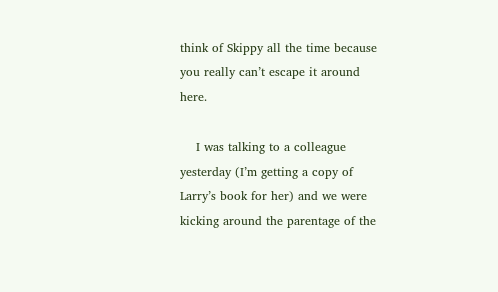think of Skippy all the time because you really can’t escape it around here.

    I was talking to a colleague yesterday (I’m getting a copy of Larry’s book for her) and we were kicking around the parentage of the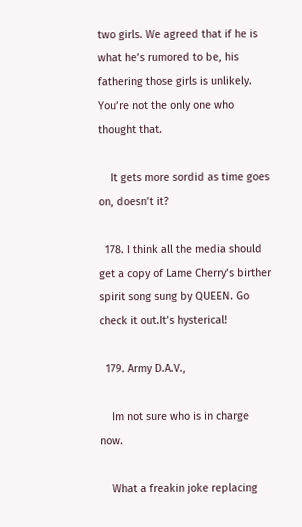two girls. We agreed that if he is what he’s rumored to be, his fathering those girls is unlikely. You’re not the only one who thought that.

    It gets more sordid as time goes on, doesn’t it?

  178. I think all the media should get a copy of Lame Cherry’s birther spirit song sung by QUEEN. Go check it out.It’s hysterical!

  179. Army D.A.V.,

    Im not sure who is in charge now.

    What a freakin joke replacing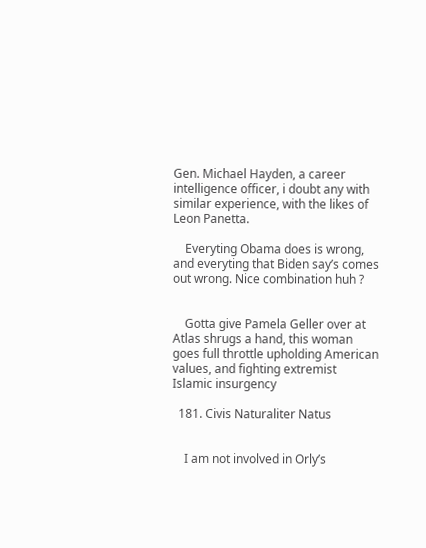Gen. Michael Hayden, a career intelligence officer, i doubt any with similar experience, with the likes of Leon Panetta.

    Everyting Obama does is wrong, and everyting that Biden say’s comes out wrong. Nice combination huh ?


    Gotta give Pamela Geller over at Atlas shrugs a hand, this woman goes full throttle upholding American values, and fighting extremist Islamic insurgency

  181. Civis Naturaliter Natus


    I am not involved in Orly’s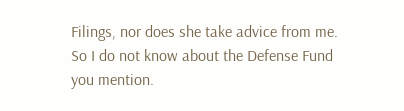Filings, nor does she take advice from me. So I do not know about the Defense Fund you mention.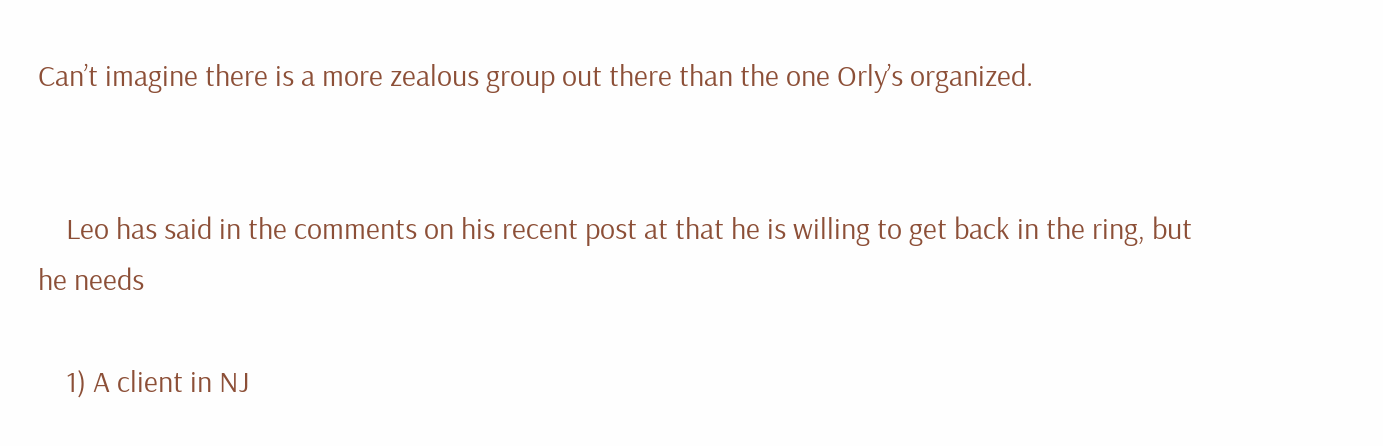Can’t imagine there is a more zealous group out there than the one Orly’s organized.


    Leo has said in the comments on his recent post at that he is willing to get back in the ring, but he needs

    1) A client in NJ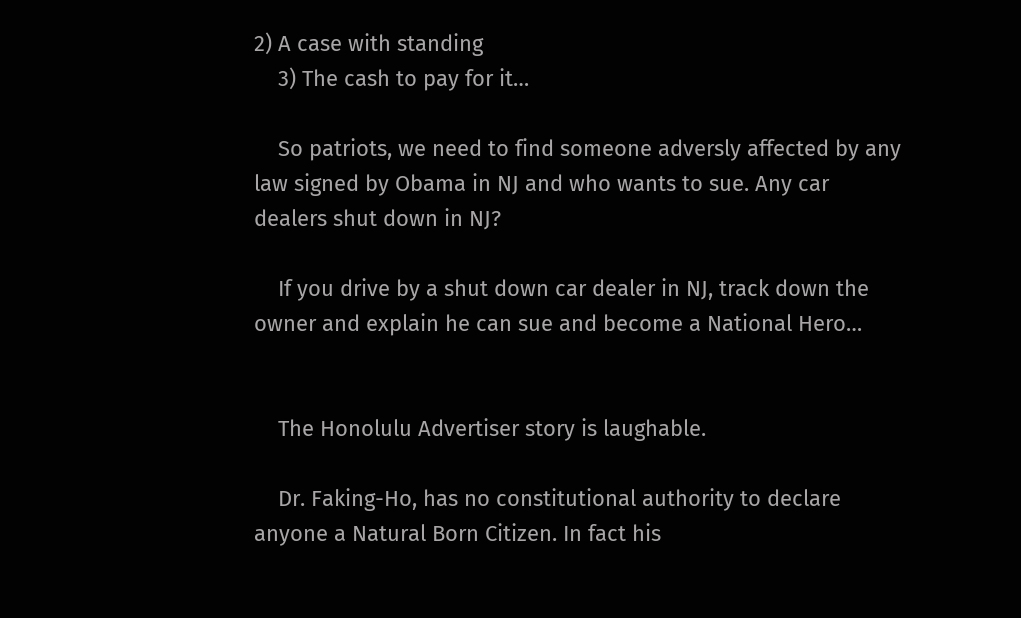2) A case with standing
    3) The cash to pay for it…

    So patriots, we need to find someone adversly affected by any law signed by Obama in NJ and who wants to sue. Any car dealers shut down in NJ?

    If you drive by a shut down car dealer in NJ, track down the owner and explain he can sue and become a National Hero…


    The Honolulu Advertiser story is laughable.

    Dr. Faking-Ho, has no constitutional authority to declare anyone a Natural Born Citizen. In fact his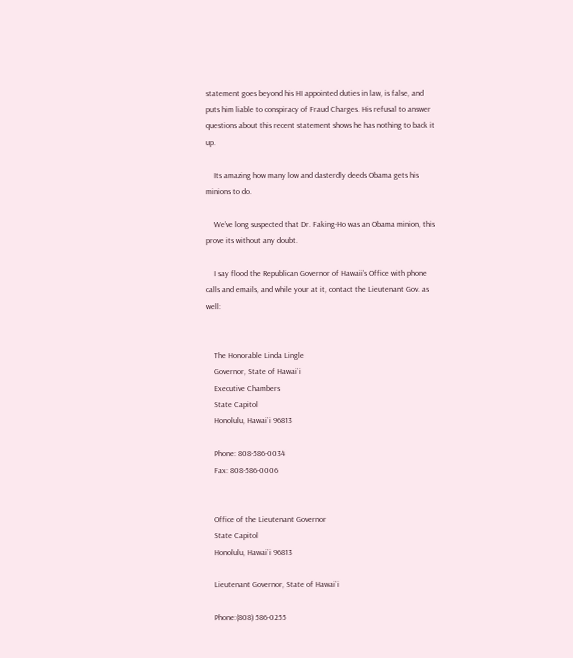statement goes beyond his HI appointed duties in law, is false, and puts him liable to conspiracy of Fraud Charges. His refusal to answer questions about this recent statement shows he has nothing to back it up.

    Its amazing how many low and dasterdly deeds Obama gets his minions to do.

    We’ve long suspected that Dr. Faking-Ho was an Obama minion, this prove its without any doubt.

    I say flood the Republican Governor of Hawaii’s Office with phone calls and emails, and while your at it, contact the Lieutenant Gov. as well:


    The Honorable Linda Lingle
    Governor, State of Hawai`i
    Executive Chambers
    State Capitol
    Honolulu, Hawai`i 96813

    Phone: 808-586-0034
    Fax: 808-586-0006


    Office of the Lieutenant Governor
    State Capitol
    Honolulu, Hawai`i 96813

    Lieutenant Governor, State of Hawai`i

    Phone:(808) 586-0255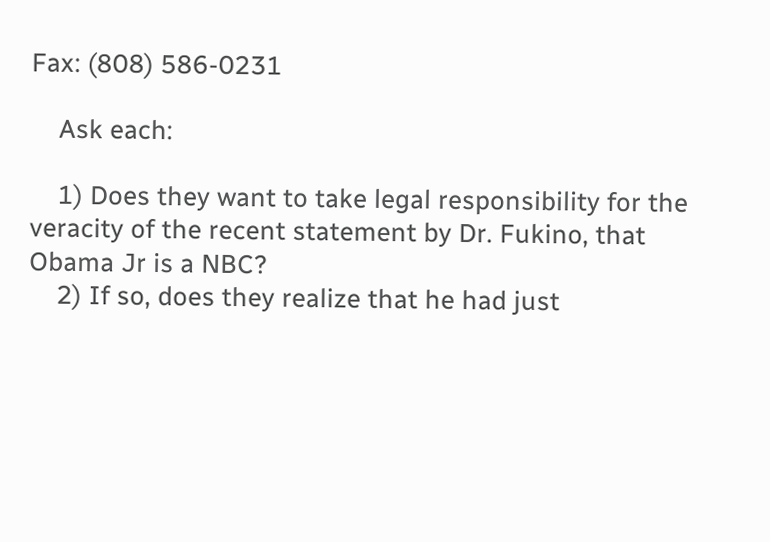Fax: (808) 586-0231

    Ask each:

    1) Does they want to take legal responsibility for the veracity of the recent statement by Dr. Fukino, that Obama Jr is a NBC?
    2) If so, does they realize that he had just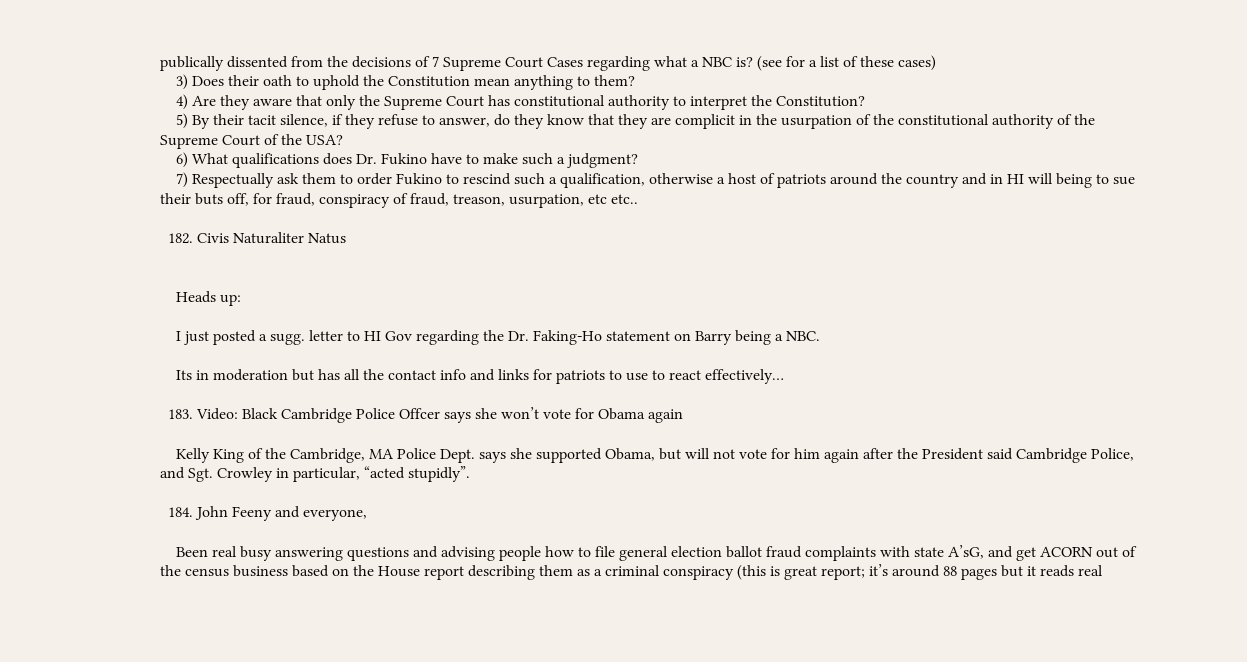publically dissented from the decisions of 7 Supreme Court Cases regarding what a NBC is? (see for a list of these cases)
    3) Does their oath to uphold the Constitution mean anything to them?
    4) Are they aware that only the Supreme Court has constitutional authority to interpret the Constitution?
    5) By their tacit silence, if they refuse to answer, do they know that they are complicit in the usurpation of the constitutional authority of the Supreme Court of the USA?
    6) What qualifications does Dr. Fukino have to make such a judgment?
    7) Respectually ask them to order Fukino to rescind such a qualification, otherwise a host of patriots around the country and in HI will being to sue their buts off, for fraud, conspiracy of fraud, treason, usurpation, etc etc..

  182. Civis Naturaliter Natus


    Heads up:

    I just posted a sugg. letter to HI Gov regarding the Dr. Faking-Ho statement on Barry being a NBC.

    Its in moderation but has all the contact info and links for patriots to use to react effectively…

  183. Video: Black Cambridge Police Offcer says she won’t vote for Obama again

    Kelly King of the Cambridge, MA Police Dept. says she supported Obama, but will not vote for him again after the President said Cambridge Police, and Sgt. Crowley in particular, “acted stupidly”.

  184. John Feeny and everyone,

    Been real busy answering questions and advising people how to file general election ballot fraud complaints with state A’sG, and get ACORN out of the census business based on the House report describing them as a criminal conspiracy (this is great report; it’s around 88 pages but it reads real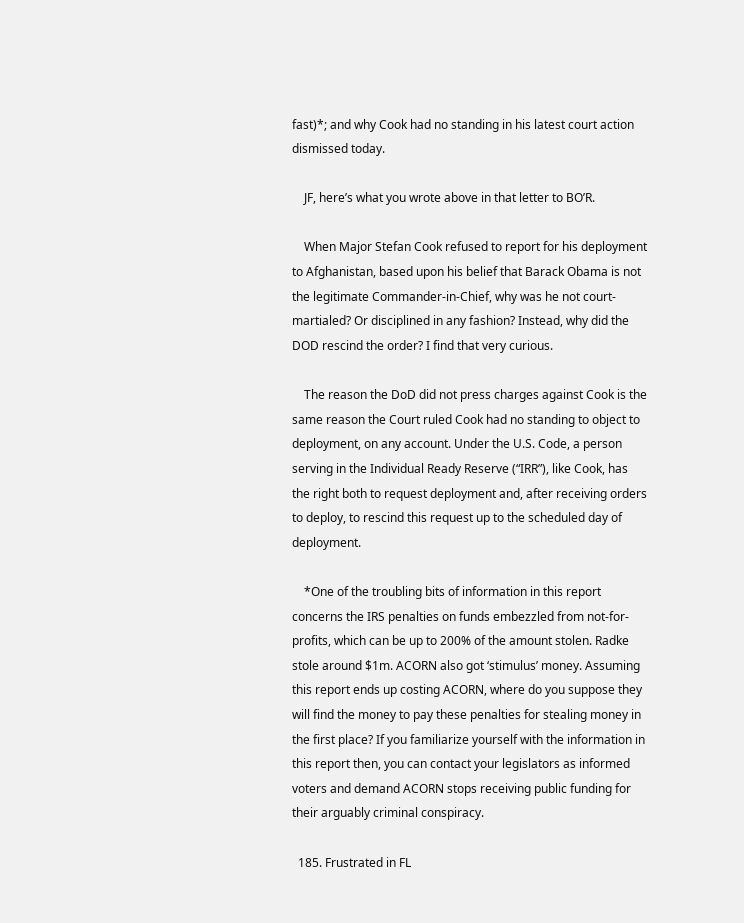fast)*; and why Cook had no standing in his latest court action dismissed today.

    JF, here’s what you wrote above in that letter to BO’R.

    When Major Stefan Cook refused to report for his deployment to Afghanistan, based upon his belief that Barack Obama is not the legitimate Commander-in-Chief, why was he not court-martialed? Or disciplined in any fashion? Instead, why did the DOD rescind the order? I find that very curious.

    The reason the DoD did not press charges against Cook is the same reason the Court ruled Cook had no standing to object to deployment, on any account. Under the U.S. Code, a person serving in the Individual Ready Reserve (“IRR”), like Cook, has the right both to request deployment and, after receiving orders to deploy, to rescind this request up to the scheduled day of deployment.

    *One of the troubling bits of information in this report concerns the IRS penalties on funds embezzled from not-for-profits, which can be up to 200% of the amount stolen. Radke stole around $1m. ACORN also got ‘stimulus’ money. Assuming this report ends up costing ACORN, where do you suppose they will find the money to pay these penalties for stealing money in the first place? If you familiarize yourself with the information in this report then, you can contact your legislators as informed voters and demand ACORN stops receiving public funding for their arguably criminal conspiracy.

  185. Frustrated in FL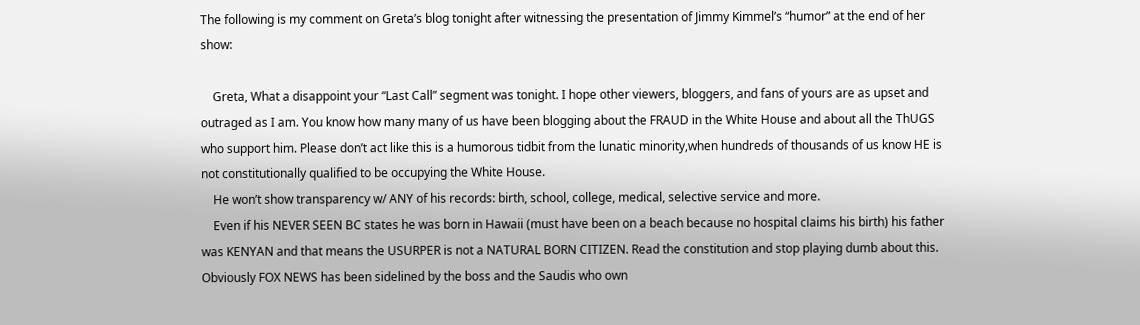The following is my comment on Greta’s blog tonight after witnessing the presentation of Jimmy Kimmel’s “humor” at the end of her show:

    Greta, What a disappoint your “Last Call” segment was tonight. I hope other viewers, bloggers, and fans of yours are as upset and outraged as I am. You know how many many of us have been blogging about the FRAUD in the White House and about all the ThUGS who support him. Please don’t act like this is a humorous tidbit from the lunatic minority,when hundreds of thousands of us know HE is not constitutionally qualified to be occupying the White House.
    He won’t show transparency w/ ANY of his records: birth, school, college, medical, selective service and more.
    Even if his NEVER SEEN BC states he was born in Hawaii (must have been on a beach because no hospital claims his birth) his father was KENYAN and that means the USURPER is not a NATURAL BORN CITIZEN. Read the constitution and stop playing dumb about this. Obviously FOX NEWS has been sidelined by the boss and the Saudis who own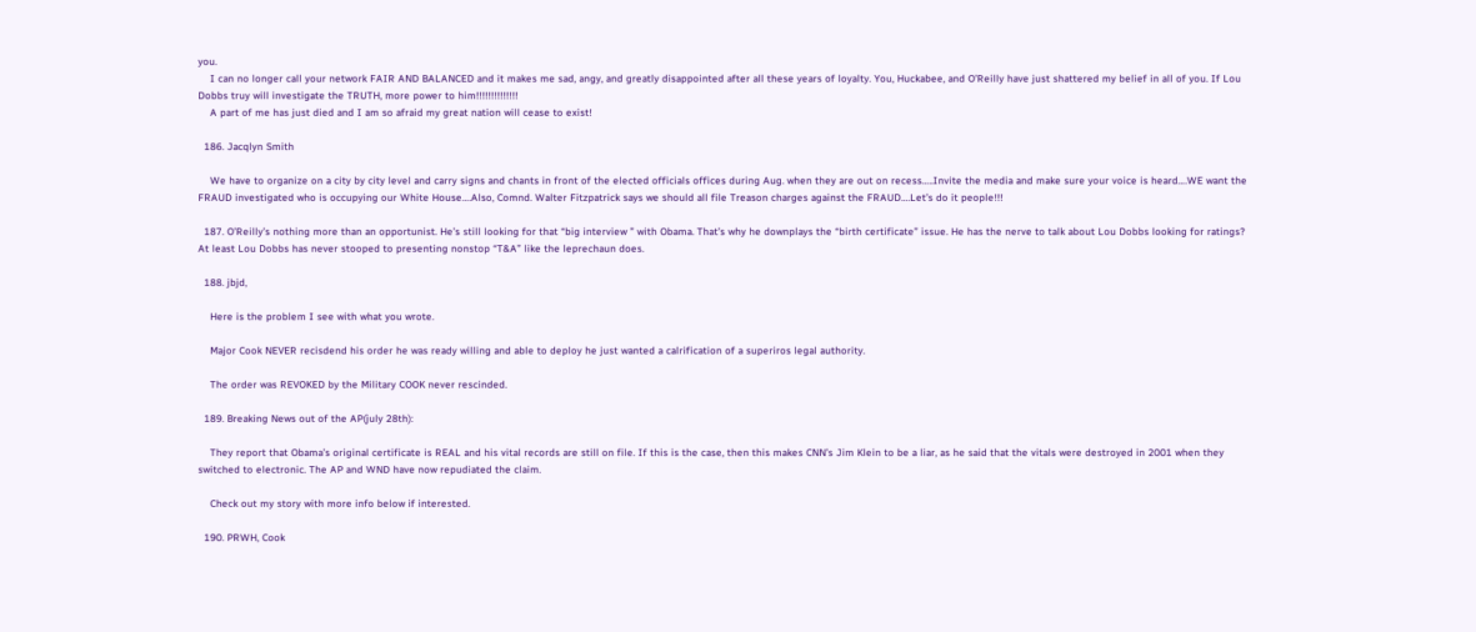you.
    I can no longer call your network FAIR AND BALANCED and it makes me sad, angy, and greatly disappointed after all these years of loyalty. You, Huckabee, and O’Reilly have just shattered my belief in all of you. If Lou Dobbs truy will investigate the TRUTH, more power to him!!!!!!!!!!!!!!
    A part of me has just died and I am so afraid my great nation will cease to exist!

  186. Jacqlyn Smith

    We have to organize on a city by city level and carry signs and chants in front of the elected officials offices during Aug. when they are out on recess…..Invite the media and make sure your voice is heard….WE want the FRAUD investigated who is occupying our White House….Also, Comnd. Walter Fitzpatrick says we should all file Treason charges against the FRAUD….Let’s do it people!!!

  187. O’Reilly’s nothing more than an opportunist. He’s still looking for that “big interview ” with Obama. That’s why he downplays the “birth certificate” issue. He has the nerve to talk about Lou Dobbs looking for ratings? At least Lou Dobbs has never stooped to presenting nonstop “T&A” like the leprechaun does.

  188. jbjd,

    Here is the problem I see with what you wrote.

    Major Cook NEVER recisdend his order he was ready willing and able to deploy he just wanted a calrification of a superiros legal authority.

    The order was REVOKED by the Military COOK never rescinded.

  189. Breaking News out of the AP(july 28th):

    They report that Obama’s original certificate is REAL and his vital records are still on file. If this is the case, then this makes CNN’s Jim Klein to be a liar, as he said that the vitals were destroyed in 2001 when they switched to electronic. The AP and WND have now repudiated the claim.

    Check out my story with more info below if interested.

  190. PRWH, Cook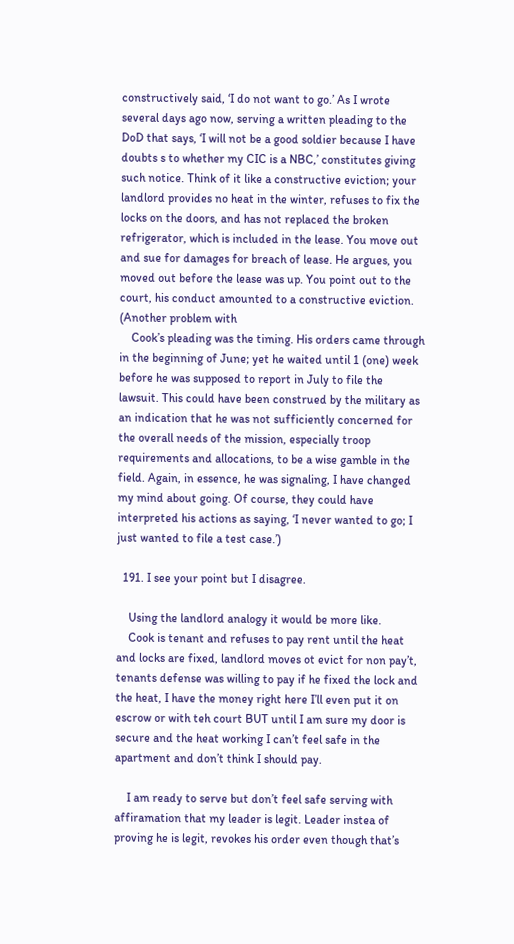constructively said, ‘I do not want to go.’ As I wrote several days ago now, serving a written pleading to the DoD that says, ‘I will not be a good soldier because I have doubts s to whether my CIC is a NBC,’ constitutes giving such notice. Think of it like a constructive eviction; your landlord provides no heat in the winter, refuses to fix the locks on the doors, and has not replaced the broken refrigerator, which is included in the lease. You move out and sue for damages for breach of lease. He argues, you moved out before the lease was up. You point out to the court, his conduct amounted to a constructive eviction. (Another problem with
    Cook’s pleading was the timing. His orders came through in the beginning of June; yet he waited until 1 (one) week before he was supposed to report in July to file the lawsuit. This could have been construed by the military as an indication that he was not sufficiently concerned for the overall needs of the mission, especially troop requirements and allocations, to be a wise gamble in the field. Again, in essence, he was signaling, I have changed my mind about going. Of course, they could have interpreted his actions as saying, ‘I never wanted to go; I just wanted to file a test case.’)

  191. I see your point but I disagree.

    Using the landlord analogy it would be more like.
    Cook is tenant and refuses to pay rent until the heat and locks are fixed, landlord moves ot evict for non pay’t, tenants defense was willing to pay if he fixed the lock and the heat, I have the money right here I’ll even put it on escrow or with teh court BUT until I am sure my door is secure and the heat working I can’t feel safe in the apartment and don’t think I should pay.

    I am ready to serve but don’t feel safe serving with affiramation that my leader is legit. Leader instea of proving he is legit, revokes his order even though that’s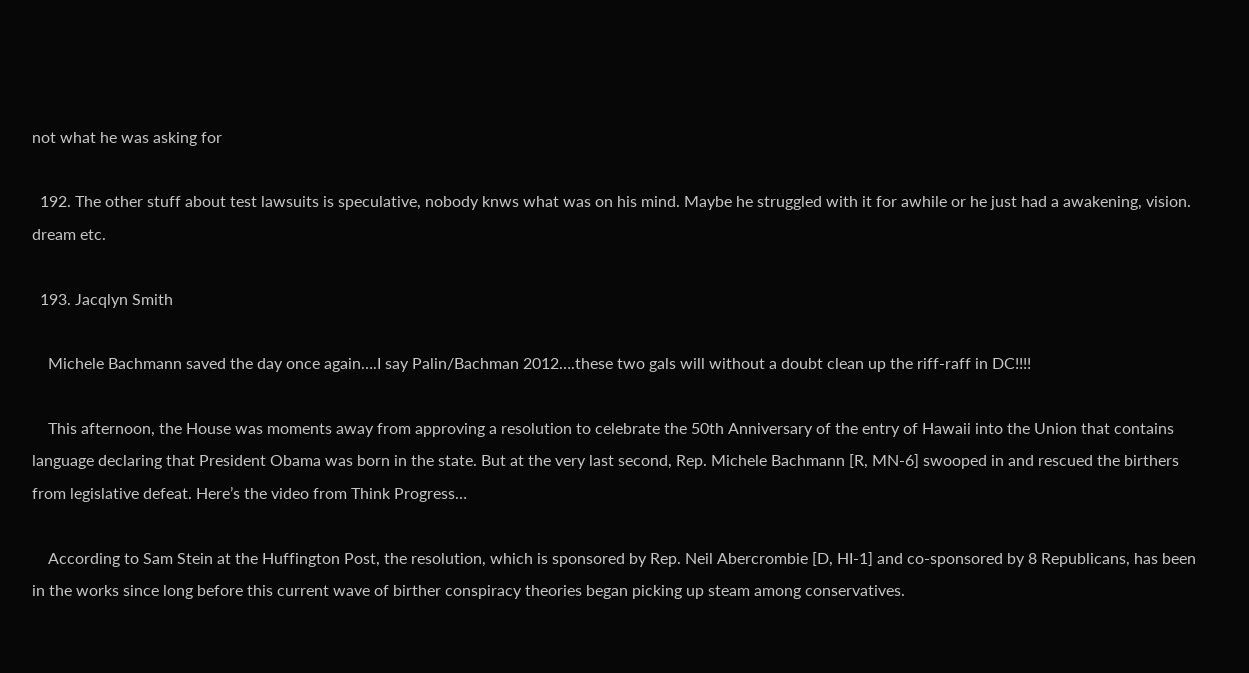not what he was asking for

  192. The other stuff about test lawsuits is speculative, nobody knws what was on his mind. Maybe he struggled with it for awhile or he just had a awakening, vision. dream etc.

  193. Jacqlyn Smith

    Michele Bachmann saved the day once again….I say Palin/Bachman 2012….these two gals will without a doubt clean up the riff-raff in DC!!!!

    This afternoon, the House was moments away from approving a resolution to celebrate the 50th Anniversary of the entry of Hawaii into the Union that contains language declaring that President Obama was born in the state. But at the very last second, Rep. Michele Bachmann [R, MN-6] swooped in and rescued the birthers from legislative defeat. Here’s the video from Think Progress…

    According to Sam Stein at the Huffington Post, the resolution, which is sponsored by Rep. Neil Abercrombie [D, HI-1] and co-sponsored by 8 Republicans, has been in the works since long before this current wave of birther conspiracy theories began picking up steam among conservatives.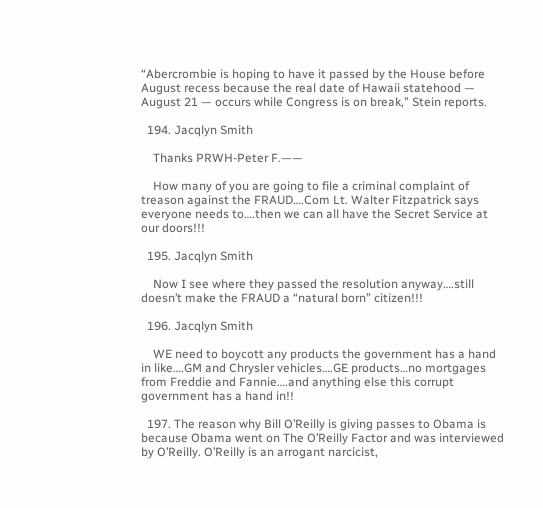“Abercrombie is hoping to have it passed by the House before August recess because the real date of Hawaii statehood — August 21 — occurs while Congress is on break,” Stein reports.

  194. Jacqlyn Smith

    Thanks PRWH-Peter F.——

    How many of you are going to file a criminal complaint of treason against the FRAUD….Com Lt. Walter Fitzpatrick says everyone needs to….then we can all have the Secret Service at our doors!!!

  195. Jacqlyn Smith

    Now I see where they passed the resolution anyway….still doesn’t make the FRAUD a “natural born” citizen!!!

  196. Jacqlyn Smith

    WE need to boycott any products the government has a hand in like….GM and Chrysler vehicles….GE products…no mortgages from Freddie and Fannie….and anything else this corrupt government has a hand in!!

  197. The reason why Bill O’Reilly is giving passes to Obama is because Obama went on The O’Reilly Factor and was interviewed by O’Reilly. O’Reilly is an arrogant narcicist,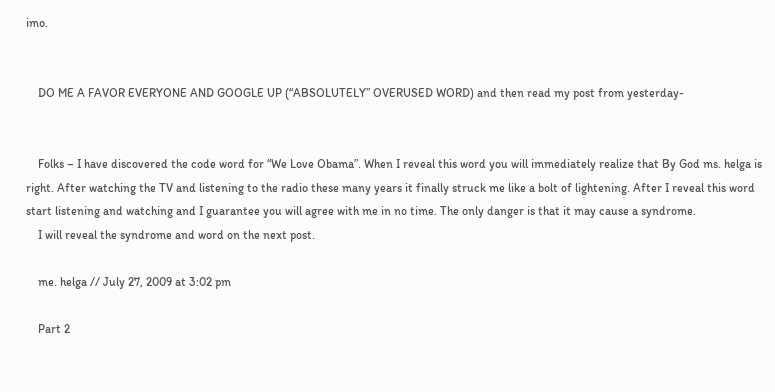imo.


    DO ME A FAVOR EVERYONE AND GOOGLE UP (“ABSOLUTELY” OVERUSED WORD) and then read my post from yesterday-


    Folks – I have discovered the code word for “We Love Obama”. When I reveal this word you will immediately realize that By God ms. helga is right. After watching the TV and listening to the radio these many years it finally struck me like a bolt of lightening. After I reveal this word start listening and watching and I guarantee you will agree with me in no time. The only danger is that it may cause a syndrome.
    I will reveal the syndrome and word on the next post.

    me. helga // July 27, 2009 at 3:02 pm

    Part 2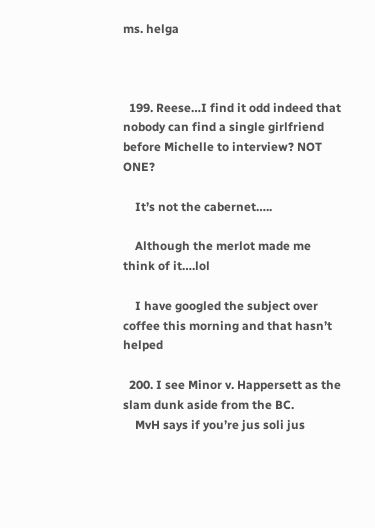ms. helga



  199. Reese…I find it odd indeed that nobody can find a single girlfriend before Michelle to interview? NOT ONE?

    It’s not the cabernet…..

    Although the merlot made me think of it….lol

    I have googled the subject over coffee this morning and that hasn’t helped

  200. I see Minor v. Happersett as the slam dunk aside from the BC.
    MvH says if you’re jus soli jus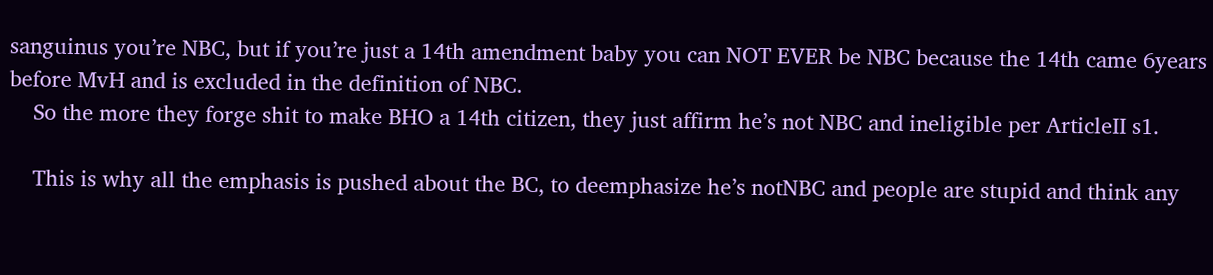sanguinus you’re NBC, but if you’re just a 14th amendment baby you can NOT EVER be NBC because the 14th came 6years before MvH and is excluded in the definition of NBC.
    So the more they forge shit to make BHO a 14th citizen, they just affirm he’s not NBC and ineligible per ArticleII s1.

    This is why all the emphasis is pushed about the BC, to deemphasize he’s notNBC and people are stupid and think any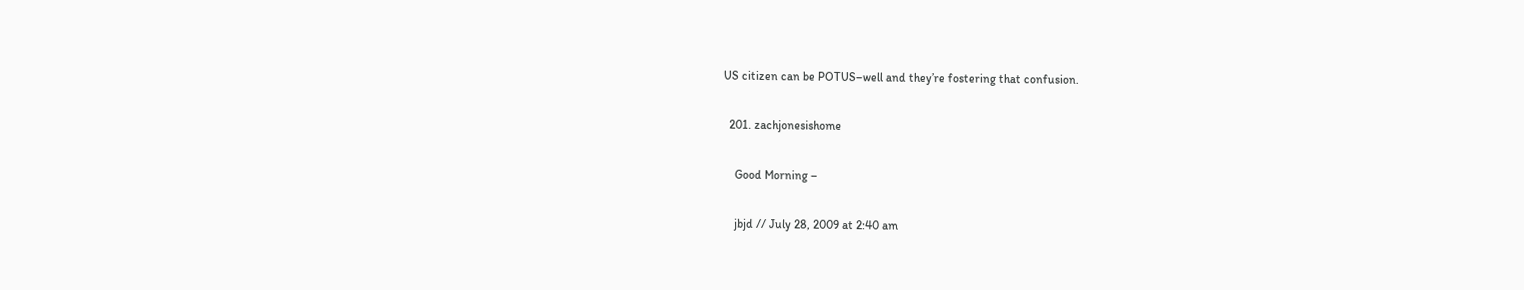US citizen can be POTUS–well and they’re fostering that confusion.

  201. zachjonesishome

    Good Morning –

    jbjd // July 28, 2009 at 2:40 am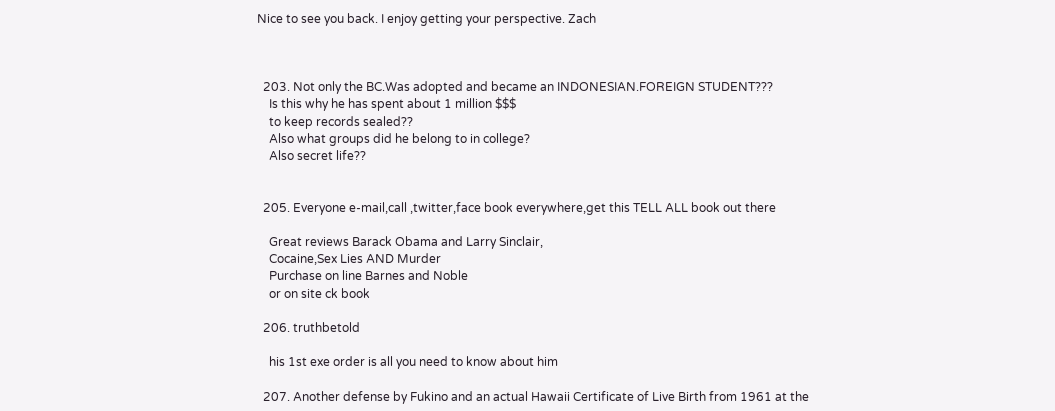Nice to see you back. I enjoy getting your perspective. Zach



  203. Not only the BC.Was adopted and became an INDONESIAN.FOREIGN STUDENT???
    Is this why he has spent about 1 million $$$
    to keep records sealed??
    Also what groups did he belong to in college?
    Also secret life??


  205. Everyone e-mail,call ,twitter,face book everywhere,get this TELL ALL book out there

    Great reviews Barack Obama and Larry Sinclair,
    Cocaine,Sex Lies AND Murder
    Purchase on line Barnes and Noble
    or on site ck book

  206. truthbetold

    his 1st exe order is all you need to know about him

  207. Another defense by Fukino and an actual Hawaii Certificate of Live Birth from 1961 at the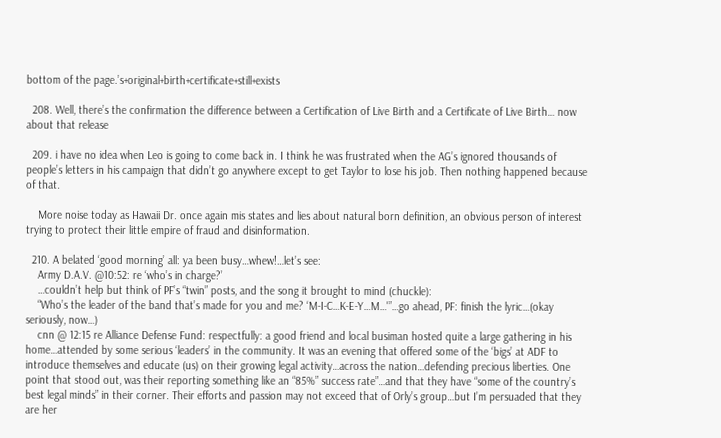bottom of the page.’s+original+birth+certificate+still+exists

  208. Well, there’s the confirmation the difference between a Certification of Live Birth and a Certificate of Live Birth… now about that release

  209. i have no idea when Leo is going to come back in. I think he was frustrated when the AG’s ignored thousands of people’s letters in his campaign that didn’t go anywhere except to get Taylor to lose his job. Then nothing happened because of that.

    More noise today as Hawaii Dr. once again mis states and lies about natural born definition, an obvious person of interest trying to protect their little empire of fraud and disinformation.

  210. A belated ‘good morning’ all: ya been busy…whew!…let’s see:
    Army D.A.V. @10:52: re ‘who’s in charge?’
    …couldn’t help but think of PF’s “twin” posts, and the song it brought to mind (chuckle):
    “Who’s the leader of the band that’s made for you and me? ‘M-I-C…K-E-Y…M…'”…go ahead, PF: finish the lyric…(okay seriously, now…)
    cnn @ 12:15 re Alliance Defense Fund: respectfully: a good friend and local busiman hosted quite a large gathering in his home…attended by some serious ‘leaders’ in the community. It was an evening that offered some of the ‘bigs’ at ADF to introduce themselves and educate (us) on their growing legal activity…across the nation…defending precious liberties. One point that stood out, was their reporting something like an “85%” success rate”…and that they have “some of the country’s best legal minds” in their corner. Their efforts and passion may not exceed that of Orly’s group…but I’m persuaded that they are her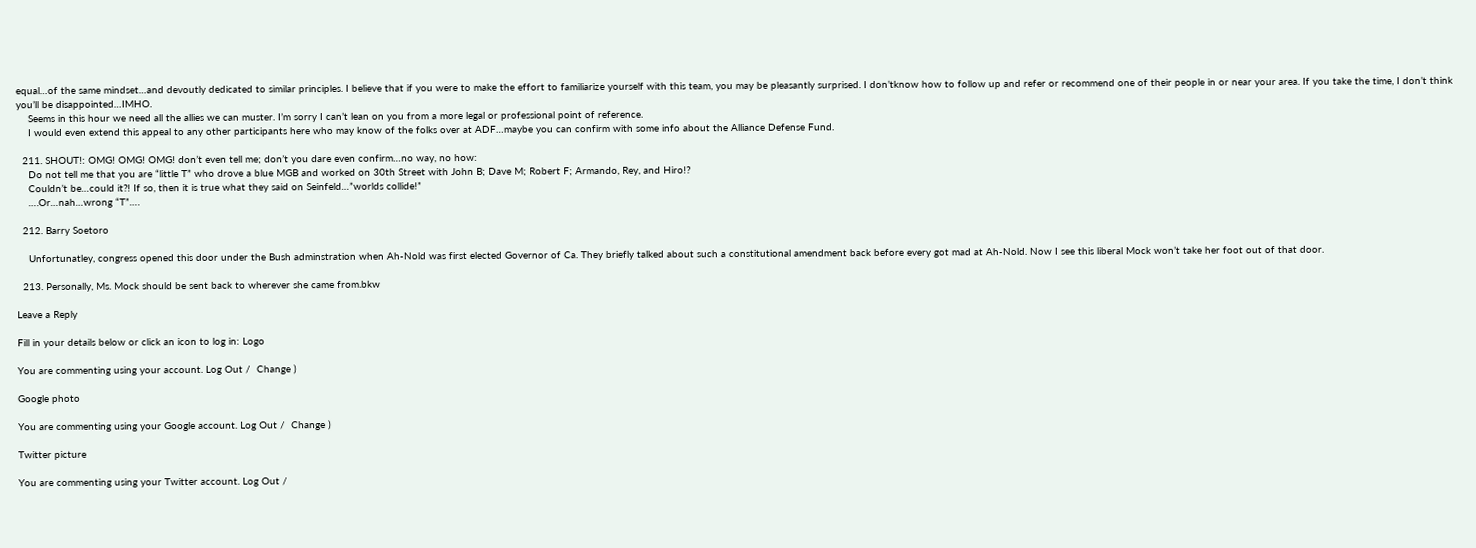equal…of the same mindset…and devoutly dedicated to similar principles. I believe that if you were to make the effort to familiarize yourself with this team, you may be pleasantly surprised. I don’tknow how to follow up and refer or recommend one of their people in or near your area. If you take the time, I don’t think you’ll be disappointed…IMHO.
    Seems in this hour we need all the allies we can muster. I’m sorry I can’t lean on you from a more legal or professional point of reference.
    I would even extend this appeal to any other participants here who may know of the folks over at ADF…maybe you can confirm with some info about the Alliance Defense Fund.

  211. SHOUT!: OMG! OMG! OMG! don’t even tell me; don’t you dare even confirm…no way, no how:
    Do not tell me that you are “little T” who drove a blue MGB and worked on 30th Street with John B; Dave M; Robert F; Armando, Rey, and Hiro!?
    Couldn’t be…could it?! If so, then it is true what they said on Seinfeld…”worlds collide!”
    ….Or…nah…wrong “T”….

  212. Barry Soetoro

    Unfortunatley, congress opened this door under the Bush adminstration when Ah-Nold was first elected Governor of Ca. They briefly talked about such a constitutional amendment back before every got mad at Ah-Nold. Now I see this liberal Mock won’t take her foot out of that door.

  213. Personally, Ms. Mock should be sent back to wherever she came from.bkw

Leave a Reply

Fill in your details below or click an icon to log in: Logo

You are commenting using your account. Log Out /  Change )

Google photo

You are commenting using your Google account. Log Out /  Change )

Twitter picture

You are commenting using your Twitter account. Log Out /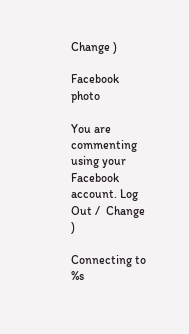Change )

Facebook photo

You are commenting using your Facebook account. Log Out /  Change )

Connecting to %s